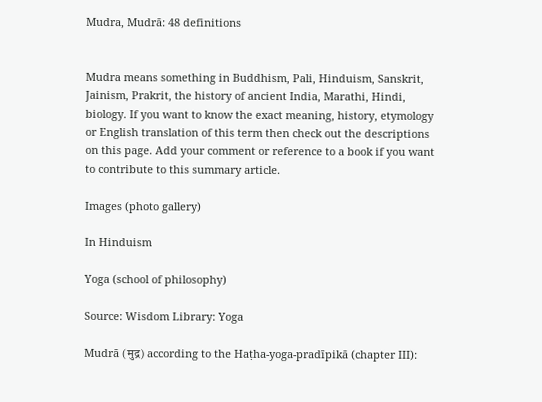Mudra, Mudrā: 48 definitions


Mudra means something in Buddhism, Pali, Hinduism, Sanskrit, Jainism, Prakrit, the history of ancient India, Marathi, Hindi, biology. If you want to know the exact meaning, history, etymology or English translation of this term then check out the descriptions on this page. Add your comment or reference to a book if you want to contribute to this summary article.

Images (photo gallery)

In Hinduism

Yoga (school of philosophy)

Source: Wisdom Library: Yoga

Mudrā (मुद्र) according to the Haṭha-yoga-pradīpikā (chapter III):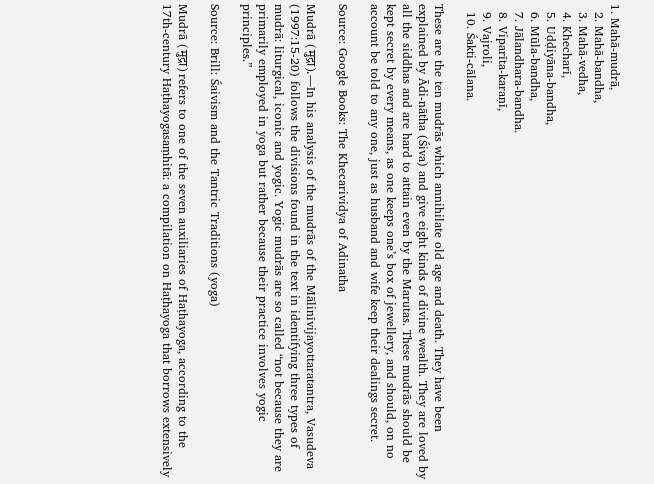1. Mahā-mudrā,
  2. Mahā-bandha,
  3. Mahā-vedha,
  4. Khecharī,
  5. Uḍḍiyāna-bandha,
  6. Mūla-bandha,
  7. Jālandhara-bandha.
  8. Viparīta-karaṇī,
  9. Vajroli,
  10. Śakti-cālana.

These are the ten mudrās which annihilate old age and death. They have been explained by Ādi-nātha (Śiva) and give eight kinds of divine wealth. They are loved by all the siddhas and are hard to attain even by the Marutas. These mudrās should be kept secret by every means, as one keeps one’s box of jewellery, and should, on no account be told to any one, just as husband and wife keep their dealings secret.

Source: Google Books: The Khecarividya of Adinatha

Mudrā (मुद्रा).—In his analysis of the mudrās of the Mālinīvijayottaratantra, Vasudeva (1997:15-20) follows the divisions found in the text in identifying three types of mudrā: liturgical, iconic and yogic. Yogic mudrās are so called “not because they are primarily employed in yoga but rather because their practice involves yogic principles.”

Source: Brill: Śaivism and the Tantric Traditions (yoga)

Mudrā (मुद्रा) refers to one of the seven auxiliaries of Haṭhayoga, according to the 17th-century Haṭhayogasaṃhitā: a compilation on Haṭhayoga that borrows extensively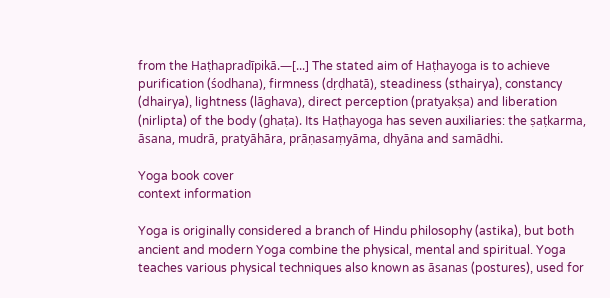from the Haṭhapradīpikā.—[...] The stated aim of Haṭhayoga is to achieve purification (śodhana), firmness (dṛḍhatā), steadiness (sthairya), constancy (dhairya), lightness (lāghava), direct perception (pratyakṣa) and liberation (nirlipta) of the body (ghaṭa). Its Haṭhayoga has seven auxiliaries: the ṣaṭkarma, āsana, mudrā, pratyāhāra, prāṇasaṃyāma, dhyāna and samādhi.

Yoga book cover
context information

Yoga is originally considered a branch of Hindu philosophy (astika), but both ancient and modern Yoga combine the physical, mental and spiritual. Yoga teaches various physical techniques also known as āsanas (postures), used for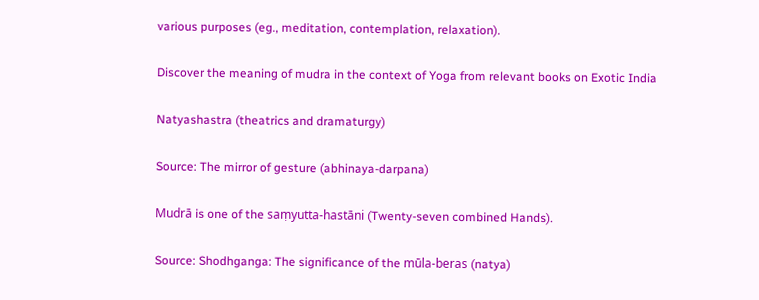various purposes (eg., meditation, contemplation, relaxation).

Discover the meaning of mudra in the context of Yoga from relevant books on Exotic India

Natyashastra (theatrics and dramaturgy)

Source: The mirror of gesture (abhinaya-darpana)

Mudrā is one of the saṃyutta-hastāni (Twenty-seven combined Hands).

Source: Shodhganga: The significance of the mūla-beras (natya)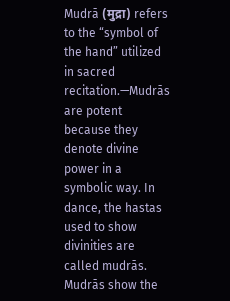Mudrā (मुद्रा) refers to the “symbol of the hand” utilized in sacred recitation.—Mudrās are potent because they denote divine power in a symbolic way. In dance, the hastas used to show divinities are called mudrās. Mudrās show the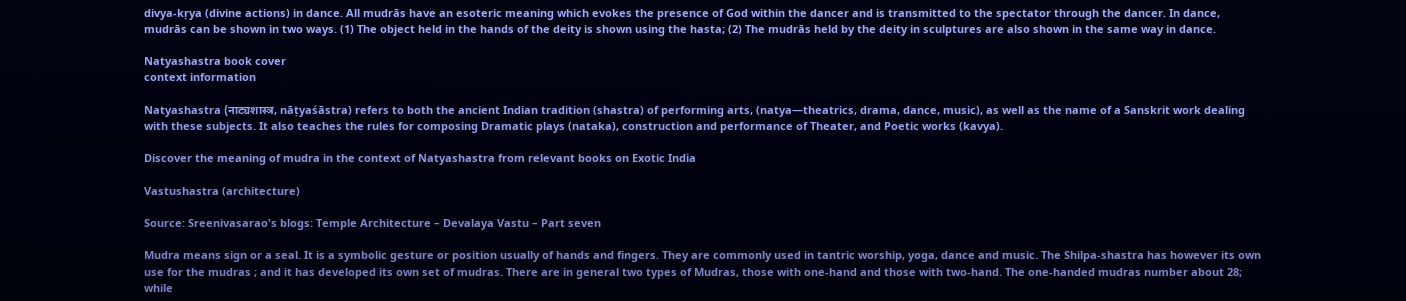divya-kṛya (divine actions) in dance. All mudrās have an esoteric meaning which evokes the presence of God within the dancer and is transmitted to the spectator through the dancer. In dance, mudrās can be shown in two ways. (1) The object held in the hands of the deity is shown using the hasta; (2) The mudrās held by the deity in sculptures are also shown in the same way in dance.

Natyashastra book cover
context information

Natyashastra (नाट्यशास्त्र, nāṭyaśāstra) refers to both the ancient Indian tradition (shastra) of performing arts, (natya—theatrics, drama, dance, music), as well as the name of a Sanskrit work dealing with these subjects. It also teaches the rules for composing Dramatic plays (nataka), construction and performance of Theater, and Poetic works (kavya).

Discover the meaning of mudra in the context of Natyashastra from relevant books on Exotic India

Vastushastra (architecture)

Source: Sreenivasarao's blogs: Temple Architecture – Devalaya Vastu – Part seven

Mudra means sign or a seal. It is a symbolic gesture or position usually of hands and fingers. They are commonly used in tantric worship, yoga, dance and music. The Shilpa-shastra has however its own use for the mudras ; and it has developed its own set of mudras. There are in general two types of Mudras, those with one-hand and those with two-hand. The one-handed mudras number about 28; while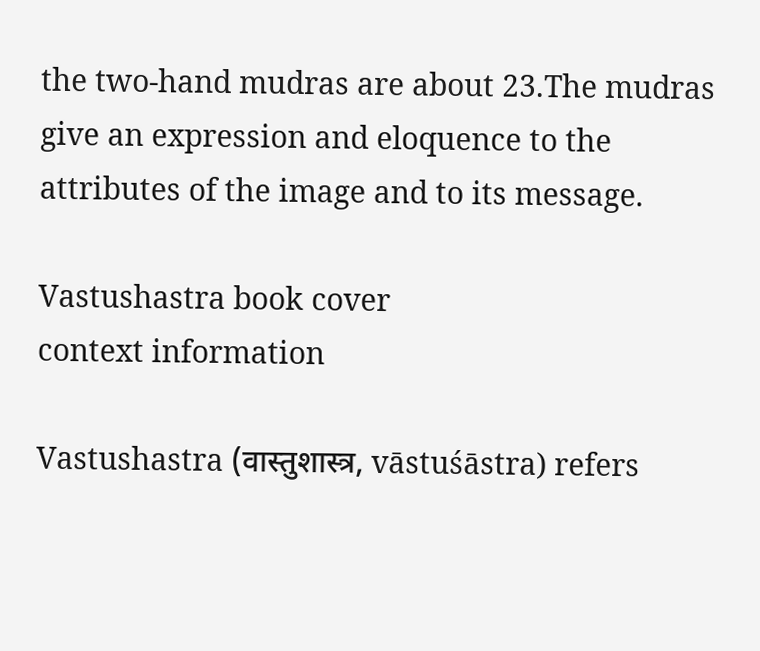the two-hand mudras are about 23.The mudras give an expression and eloquence to the attributes of the image and to its message.

Vastushastra book cover
context information

Vastushastra (वास्तुशास्त्र, vāstuśāstra) refers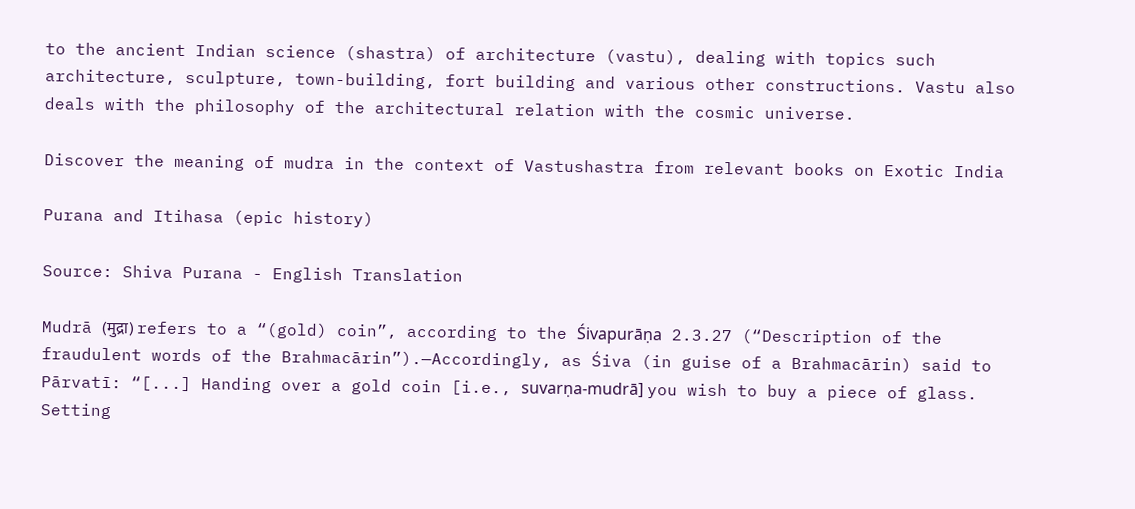to the ancient Indian science (shastra) of architecture (vastu), dealing with topics such architecture, sculpture, town-building, fort building and various other constructions. Vastu also deals with the philosophy of the architectural relation with the cosmic universe.

Discover the meaning of mudra in the context of Vastushastra from relevant books on Exotic India

Purana and Itihasa (epic history)

Source: Shiva Purana - English Translation

Mudrā (मुद्रा) refers to a “(gold) coin”, according to the Śivapurāṇa 2.3.27 (“Description of the fraudulent words of the Brahmacārin”).—Accordingly, as Śiva (in guise of a Brahmacārin) said to Pārvatī: “[...] Handing over a gold coin [i.e., suvarṇa-mudrā] you wish to buy a piece of glass. Setting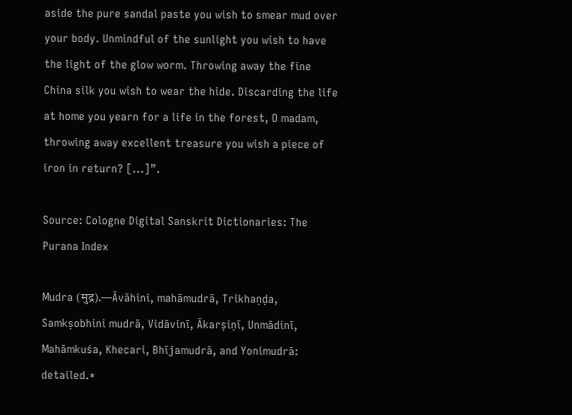aside the pure sandal paste you wish to smear mud over your body. Unmindful of the sunlight you wish to have the light of the glow worm. Throwing away the fine China silk you wish to wear the hide. Discarding the life at home you yearn for a life in the forest, O madam, throwing away excellent treasure you wish a piece of iron in return? [...]”.

Source: Cologne Digital Sanskrit Dictionaries: The Purana Index

Mudra (मुद्र).—Āvāhini, mahāmudrā, Trikhaṇḍa, Samkṣobhini mudrā, Vidāvinī, Ākarṣiṇī, Unmādinī, Mahāmkuśa, Khecari, Bhījamudrā, and Yonimudrā: detailed.*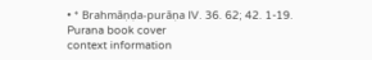• * Brahmāṇḍa-purāṇa IV. 36. 62; 42. 1-19.
Purana book cover
context information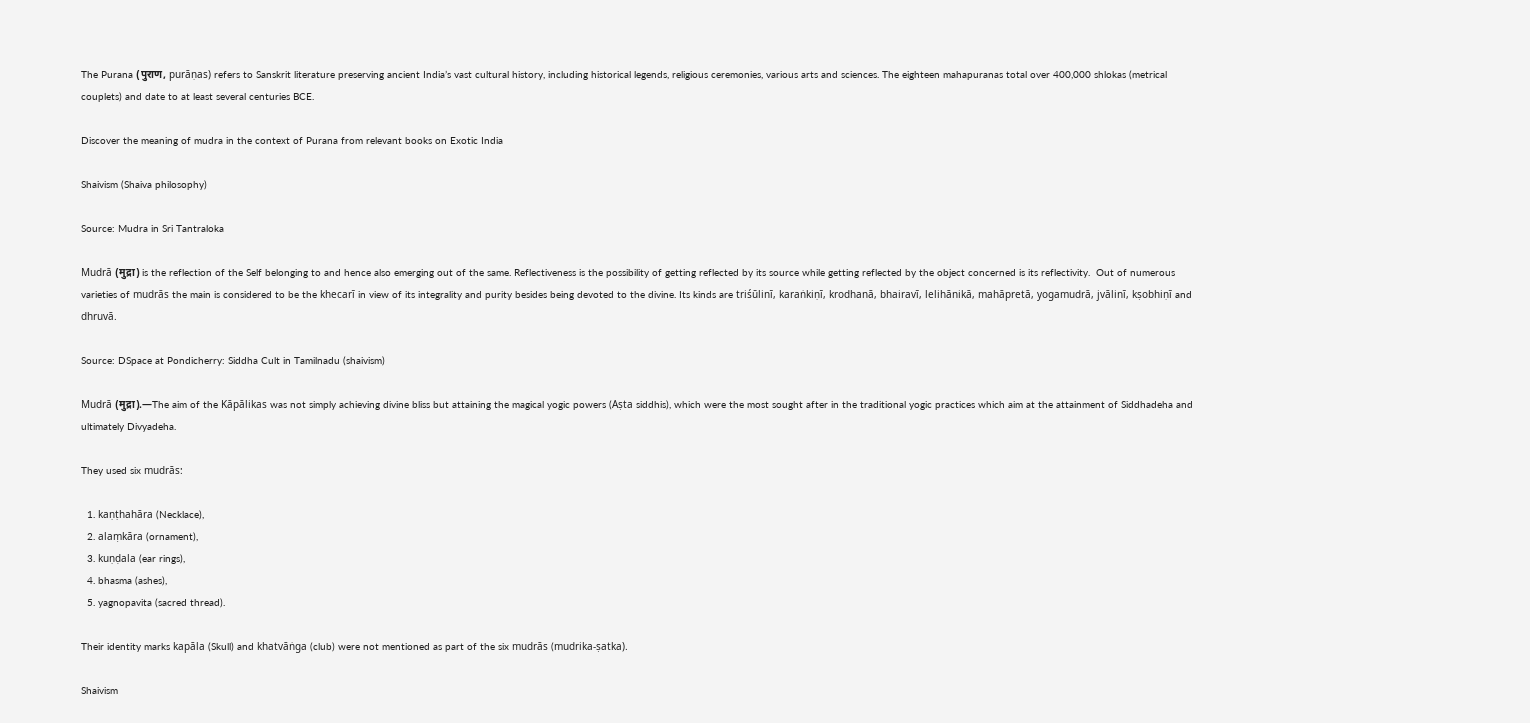The Purana (पुराण, purāṇas) refers to Sanskrit literature preserving ancient India’s vast cultural history, including historical legends, religious ceremonies, various arts and sciences. The eighteen mahapuranas total over 400,000 shlokas (metrical couplets) and date to at least several centuries BCE.

Discover the meaning of mudra in the context of Purana from relevant books on Exotic India

Shaivism (Shaiva philosophy)

Source: Mudra in Sri Tantraloka

Mudrā (मुद्रा) is the reflection of the Self belonging to and hence also emerging out of the same. Reflectiveness is the possibility of getting reflected by its source while getting reflected by the object concerned is its reflectivity.  Out of numerous varieties of mudrās the main is considered to be the khecarī in view of its integrality and purity besides being devoted to the divine. Its kinds are triśūlinī, karaṅkiṇī, krodhanā, bhairavī, lelihānikā, mahāpretā, yogamudrā, jvālinī, kṣobhiṇī and dhruvā.

Source: DSpace at Pondicherry: Siddha Cult in Tamilnadu (shaivism)

Mudrā (मुद्रा).—The aim of the Kāpālikas was not simply achieving divine bliss but attaining the magical yogic powers (Aṣta siddhis), which were the most sought after in the traditional yogic practices which aim at the attainment of Siddhadeha and ultimately Divyadeha.

They used six mudrās:

  1. kaṇṭhahāra (Necklace),
  2. alaṃkāra (ornament),
  3. kuṇḍala (ear rings),
  4. bhasma (ashes),
  5. yagnopavita (sacred thread).

Their identity marks kapāla (Skull) and khatvāṅga (club) were not mentioned as part of the six mudrās (mudrika-ṣatka).

Shaivism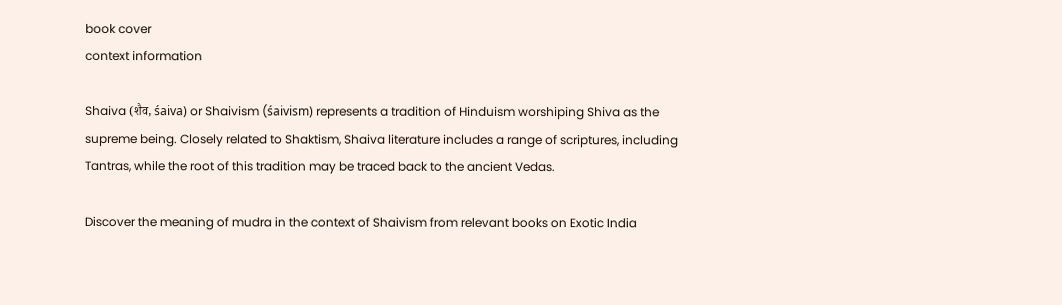book cover
context information

Shaiva (शैव, śaiva) or Shaivism (śaivism) represents a tradition of Hinduism worshiping Shiva as the supreme being. Closely related to Shaktism, Shaiva literature includes a range of scriptures, including Tantras, while the root of this tradition may be traced back to the ancient Vedas.

Discover the meaning of mudra in the context of Shaivism from relevant books on Exotic India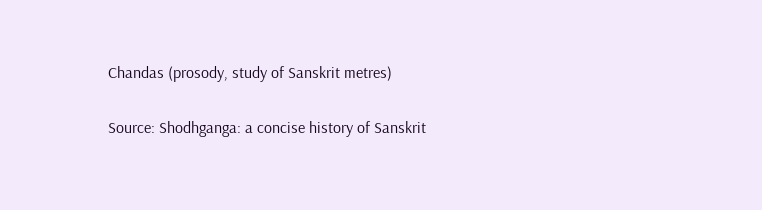Chandas (prosody, study of Sanskrit metres)

Source: Shodhganga: a concise history of Sanskrit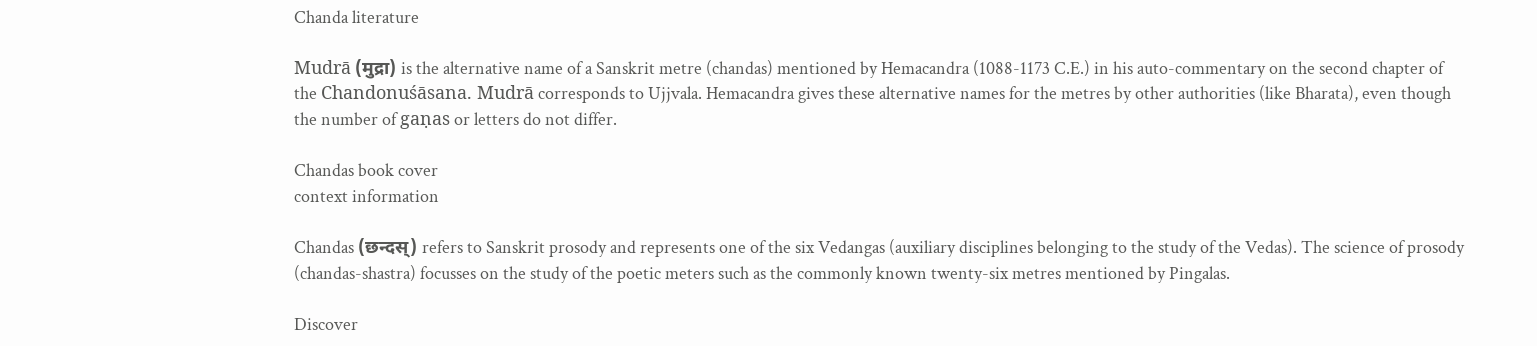Chanda literature

Mudrā (मुद्रा) is the alternative name of a Sanskrit metre (chandas) mentioned by Hemacandra (1088-1173 C.E.) in his auto-commentary on the second chapter of the Chandonuśāsana. Mudrā corresponds to Ujjvala. Hemacandra gives these alternative names for the metres by other authorities (like Bharata), even though the number of gaṇas or letters do not differ.

Chandas book cover
context information

Chandas (छन्दस्) refers to Sanskrit prosody and represents one of the six Vedangas (auxiliary disciplines belonging to the study of the Vedas). The science of prosody (chandas-shastra) focusses on the study of the poetic meters such as the commonly known twenty-six metres mentioned by Pingalas.

Discover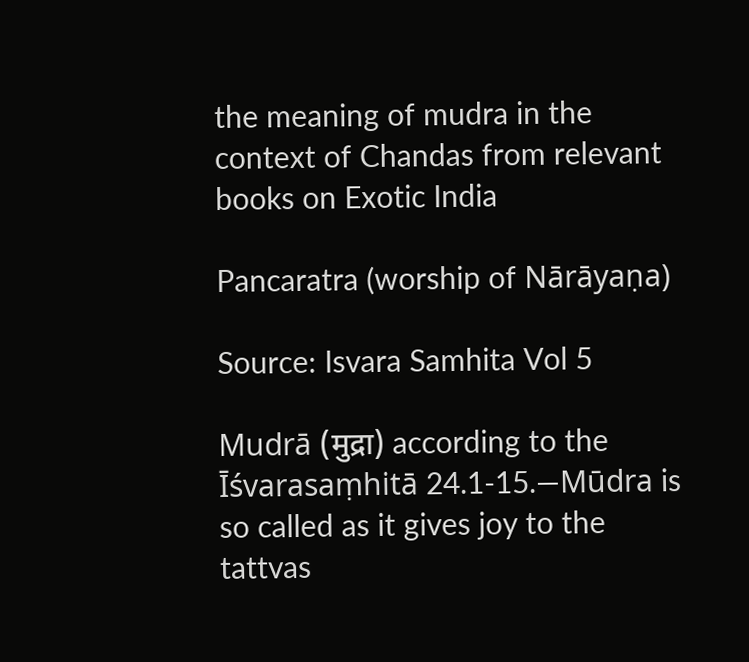the meaning of mudra in the context of Chandas from relevant books on Exotic India

Pancaratra (worship of Nārāyaṇa)

Source: Isvara Samhita Vol 5

Mudrā (मुद्रा) according to the Īśvarasaṃhitā 24.1-15.—Mūdra is so called as it gives joy to the tattvas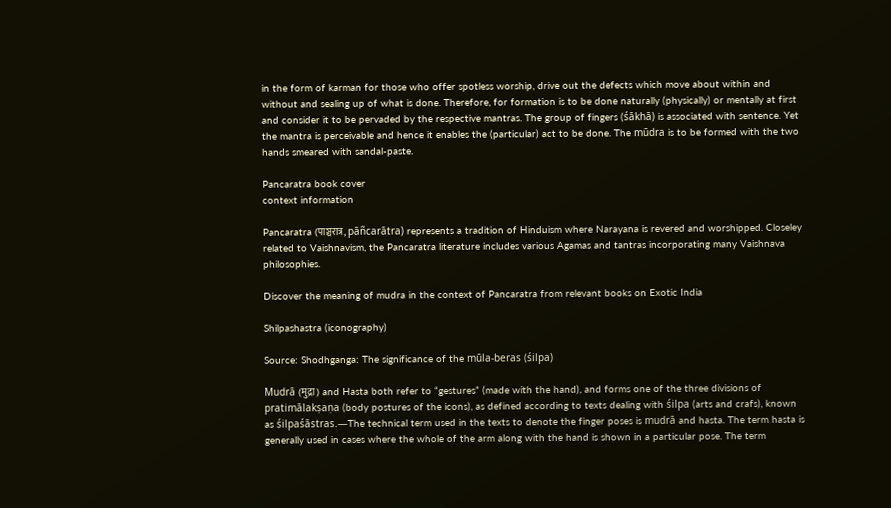in the form of karman for those who offer spotless worship, drive out the defects which move about within and without and sealing up of what is done. Therefore, for formation is to be done naturally (physically) or mentally at first and consider it to be pervaded by the respective mantras. The group of fingers (śākhā) is associated with sentence. Yet the mantra is perceivable and hence it enables the (particular) act to be done. The mūdra is to be formed with the two hands smeared with sandal-paste.

Pancaratra book cover
context information

Pancaratra (पाञ्चरात्र, pāñcarātra) represents a tradition of Hinduism where Narayana is revered and worshipped. Closeley related to Vaishnavism, the Pancaratra literature includes various Agamas and tantras incorporating many Vaishnava philosophies.

Discover the meaning of mudra in the context of Pancaratra from relevant books on Exotic India

Shilpashastra (iconography)

Source: Shodhganga: The significance of the mūla-beras (śilpa)

Mudrā (मुद्रा) and Hasta both refer to “gestures” (made with the hand), and forms one of the three divisions of pratimālakṣaṇa (body postures of the icons), as defined according to texts dealing with śilpa (arts and crafs), known as śilpaśāstras.—The technical term used in the texts to denote the finger poses is mudrā and hasta. The term hasta is generally used in cases where the whole of the arm along with the hand is shown in a particular pose. The term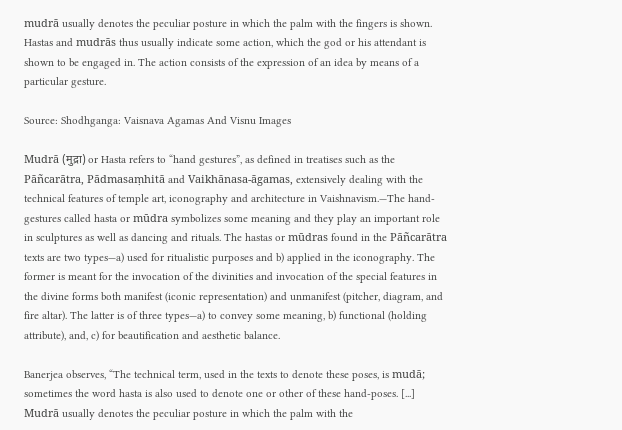mudrā usually denotes the peculiar posture in which the palm with the fingers is shown. Hastas and mudrās thus usually indicate some action, which the god or his attendant is shown to be engaged in. The action consists of the expression of an idea by means of a particular gesture.

Source: Shodhganga: Vaisnava Agamas And Visnu Images

Mudrā (मुद्रा) or Hasta refers to “hand gestures”, as defined in treatises such as the Pāñcarātra, Pādmasaṃhitā and Vaikhānasa-āgamas, extensively dealing with the technical features of temple art, iconography and architecture in Vaishnavism.—The hand-gestures called hasta or mūdra symbolizes some meaning and they play an important role in sculptures as well as dancing and rituals. The hastas or mūdras found in the Pāñcarātra texts are two types—a) used for ritualistic purposes and b) applied in the iconography. The former is meant for the invocation of the divinities and invocation of the special features in the divine forms both manifest (iconic representation) and unmanifest (pitcher, diagram, and fire altar). The latter is of three types—a) to convey some meaning, b) functional (holding attribute), and, c) for beautification and aesthetic balance.

Banerjea observes, “The technical term, used in the texts to denote these poses, is mudā; sometimes the word hasta is also used to denote one or other of these hand-poses. [...] Mudrā usually denotes the peculiar posture in which the palm with the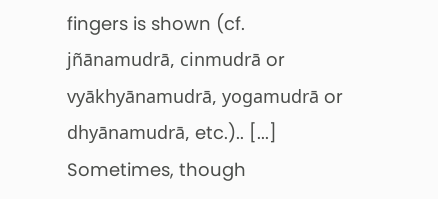fingers is shown (cf. jñānamudrā, cinmudrā or vyākhyānamudrā, yogamudrā or dhyānamudrā, etc.).. [...] Sometimes, though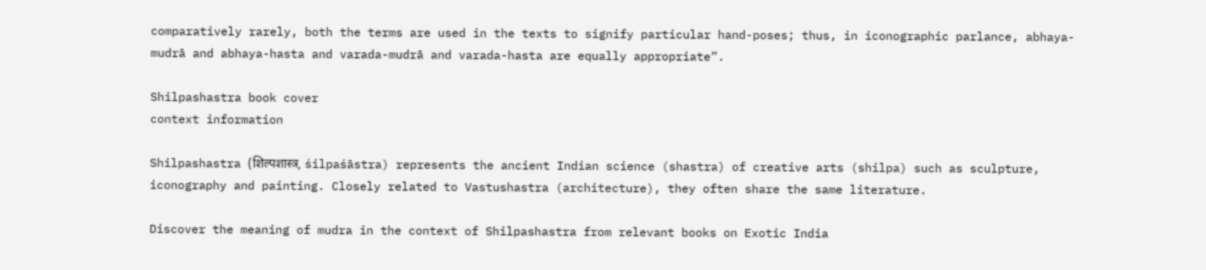comparatively rarely, both the terms are used in the texts to signify particular hand-poses; thus, in iconographic parlance, abhaya-mudrā and abhaya-hasta and varada-mudrā and varada-hasta are equally appropriate”.

Shilpashastra book cover
context information

Shilpashastra (शिल्पशास्त्र, śilpaśāstra) represents the ancient Indian science (shastra) of creative arts (shilpa) such as sculpture, iconography and painting. Closely related to Vastushastra (architecture), they often share the same literature.

Discover the meaning of mudra in the context of Shilpashastra from relevant books on Exotic India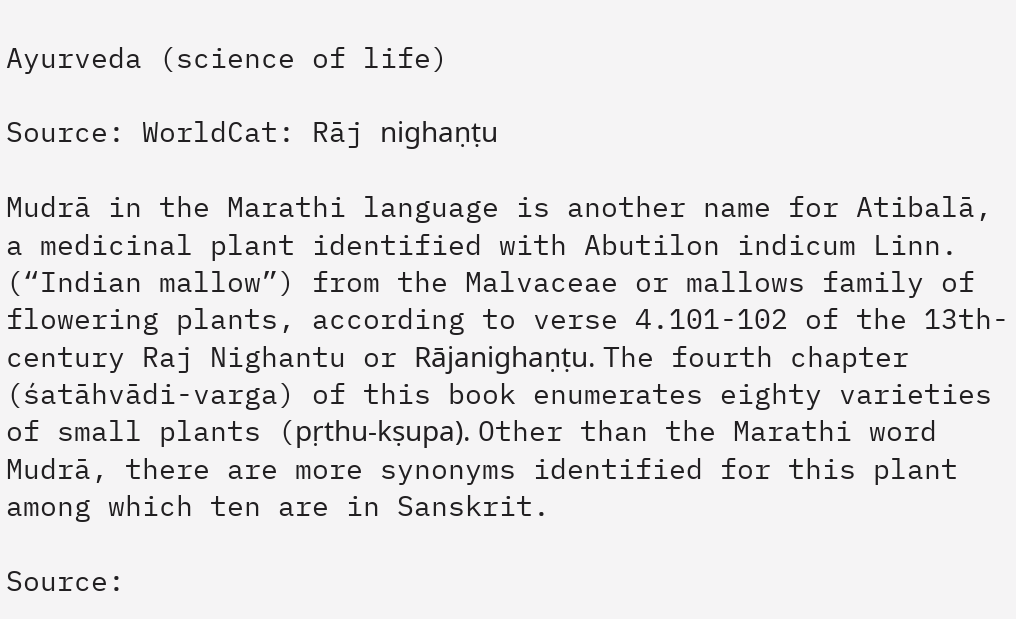Ayurveda (science of life)

Source: WorldCat: Rāj nighaṇṭu

Mudrā in the Marathi language is another name for Atibalā, a medicinal plant identified with Abutilon indicum Linn. (“Indian mallow”) from the Malvaceae or mallows family of flowering plants, according to verse 4.101-102 of the 13th-century Raj Nighantu or Rājanighaṇṭu. The fourth chapter (śatāhvādi-varga) of this book enumerates eighty varieties of small plants (pṛthu-kṣupa). Other than the Marathi word Mudrā, there are more synonyms identified for this plant among which ten are in Sanskrit.

Source: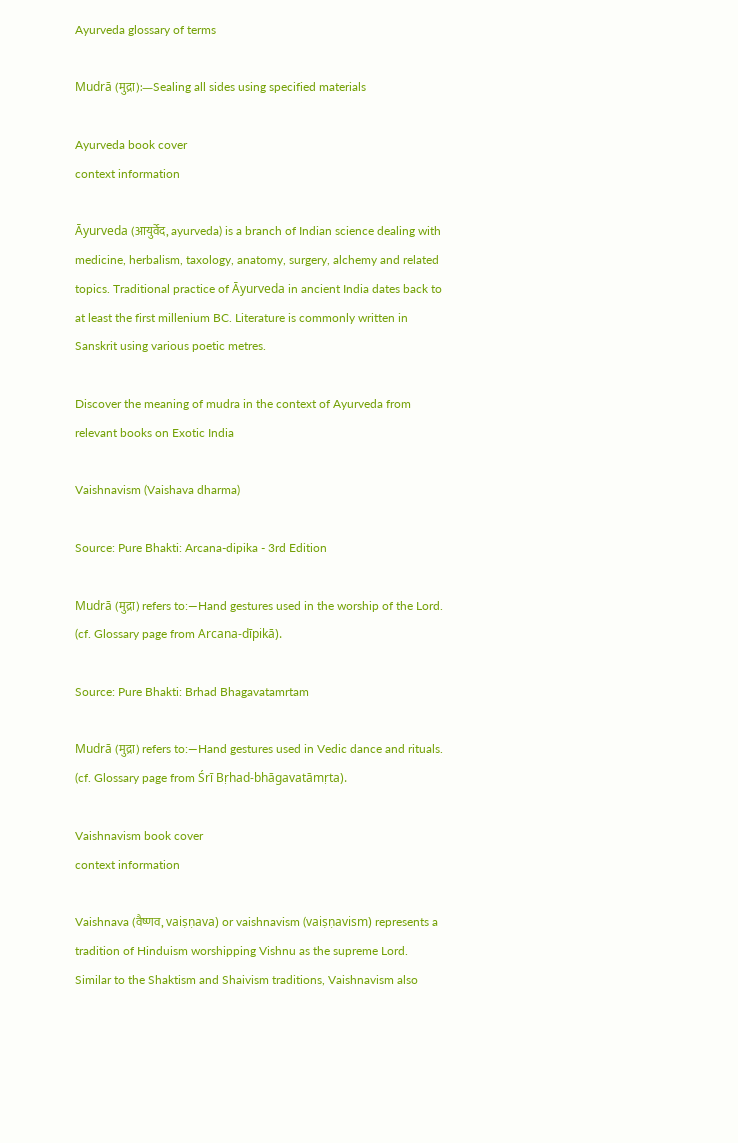Ayurveda glossary of terms

Mudrā (मुद्रा):—Sealing all sides using specified materials

Ayurveda book cover
context information

Āyurveda (आयुर्वेद, ayurveda) is a branch of Indian science dealing with medicine, herbalism, taxology, anatomy, surgery, alchemy and related topics. Traditional practice of Āyurveda in ancient India dates back to at least the first millenium BC. Literature is commonly written in Sanskrit using various poetic metres.

Discover the meaning of mudra in the context of Ayurveda from relevant books on Exotic India

Vaishnavism (Vaishava dharma)

Source: Pure Bhakti: Arcana-dipika - 3rd Edition

Mudrā (मुद्रा) refers to:—Hand gestures used in the worship of the Lord. (cf. Glossary page from Arcana-dīpikā).

Source: Pure Bhakti: Brhad Bhagavatamrtam

Mudrā (मुद्रा) refers to:—Hand gestures used in Vedic dance and rituals. (cf. Glossary page from Śrī Bṛhad-bhāgavatāmṛta).

Vaishnavism book cover
context information

Vaishnava (वैष्णव, vaiṣṇava) or vaishnavism (vaiṣṇavism) represents a tradition of Hinduism worshipping Vishnu as the supreme Lord. Similar to the Shaktism and Shaivism traditions, Vaishnavism also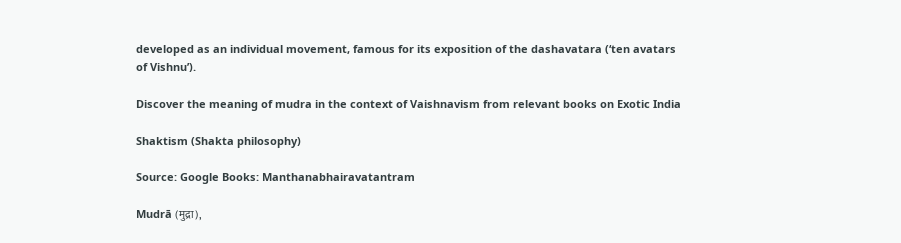developed as an individual movement, famous for its exposition of the dashavatara (‘ten avatars of Vishnu’).

Discover the meaning of mudra in the context of Vaishnavism from relevant books on Exotic India

Shaktism (Shakta philosophy)

Source: Google Books: Manthanabhairavatantram

Mudrā (मुद्रा),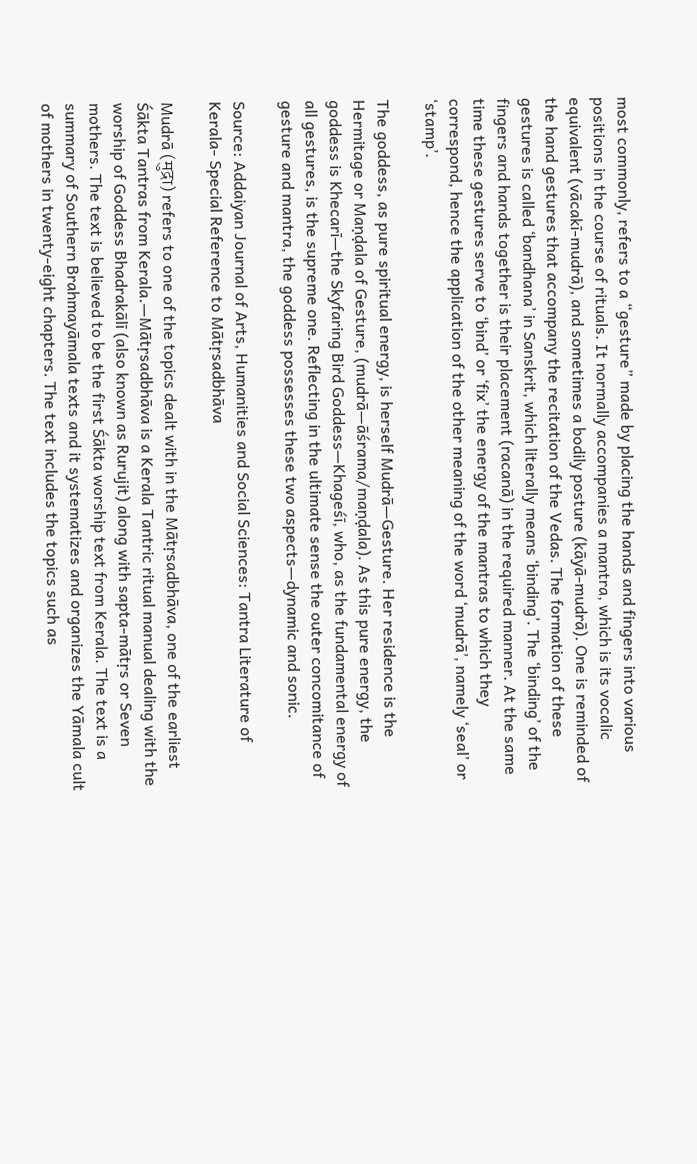most commonly, refers to a “gesture” made by placing the hands and fingers into various positions in the course of rituals. It normally accompanies a mantra, which is its vocalic equivalent (vācakī-mudrā), and sometimes a bodily posture (kāyā-mudrā). One is reminded of the hand gestures that accompany the recitation of the Vedas. The formation of these gestures is called ‘bandhana’ in Sanskrit, which literally means ‘binding’. The ‘binding’ of the fingers and hands together is their placement (racanā) in the required manner. At the same time these gestures serve to ‘bind’ or ‘fix’ the energy of the mantras to which they correspond, hence the application of the other meaning of the word ‘mudrā’, namely ‘seal’ or ‘stamp’.

The goddess, as pure spiritual energy, is herself Mudrā—Gesture. Her residence is the Hermitage or Maṇḍala of Gesture, (mudrā—āśrama/maṇḍala). As this pure energy, the goddess is Khecarī—the Skyfaring Bird Goddess—Khageśī, who, as the fundamental energy of all gestures, is the supreme one. Reflecting in the ultimate sense the outer concomitance of gesture and mantra, the goddess possesses these two aspects—dynamic and sonic.

Source: Addaiyan Journal of Arts, Humanities and Social Sciences: Tantra Literature of Kerala- Special Reference to Mātṛsadbhāva

Mudrā (मुद्रा) refers to one of the topics dealt with in the Mātṛsadbhāva, one of the earliest Śākta Tantras from Kerala.—Mātṛsadbhāva is a Kerala Tantric ritual manual dealing with the worship of Goddess Bhadrakālī (also known as Rurujit) along with sapta-mātṛs or Seven mothers. The text is believed to be the first Śākta worship text from Kerala. The text is a summary of Southern Brahmayāmala texts and it systematizes and organizes the Yāmala cult of mothers in twenty-eight chapters. The text includes the topics such as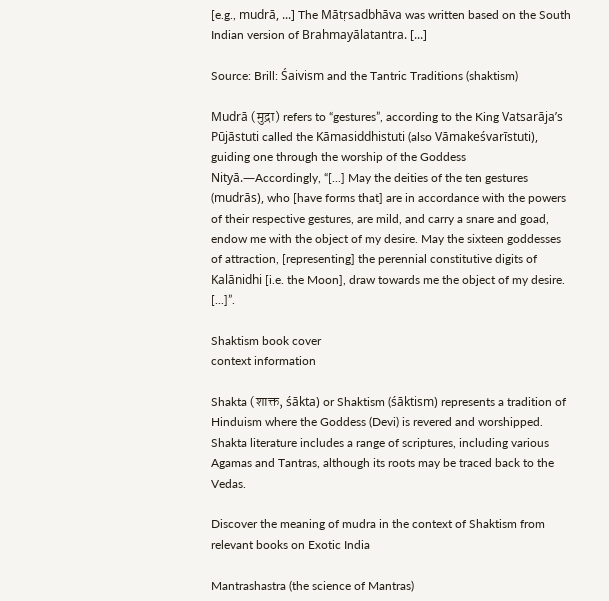[e.g., mudrā, ...] The Mātṛsadbhāva was written based on the South Indian version of Brahmayālatantra. [...]

Source: Brill: Śaivism and the Tantric Traditions (shaktism)

Mudrā (मुद्रा) refers to “gestures”, according to the King Vatsarāja’s Pūjāstuti called the Kāmasiddhistuti (also Vāmakeśvarīstuti), guiding one through the worship of the Goddess Nityā.—Accordingly, “[...] May the deities of the ten gestures (mudrās), who [have forms that] are in accordance with the powers of their respective gestures, are mild, and carry a snare and goad, endow me with the object of my desire. May the sixteen goddesses of attraction, [representing] the perennial constitutive digits of Kalānidhi [i.e. the Moon], draw towards me the object of my desire. [...]”.

Shaktism book cover
context information

Shakta (शाक्त, śākta) or Shaktism (śāktism) represents a tradition of Hinduism where the Goddess (Devi) is revered and worshipped. Shakta literature includes a range of scriptures, including various Agamas and Tantras, although its roots may be traced back to the Vedas.

Discover the meaning of mudra in the context of Shaktism from relevant books on Exotic India

Mantrashastra (the science of Mantras)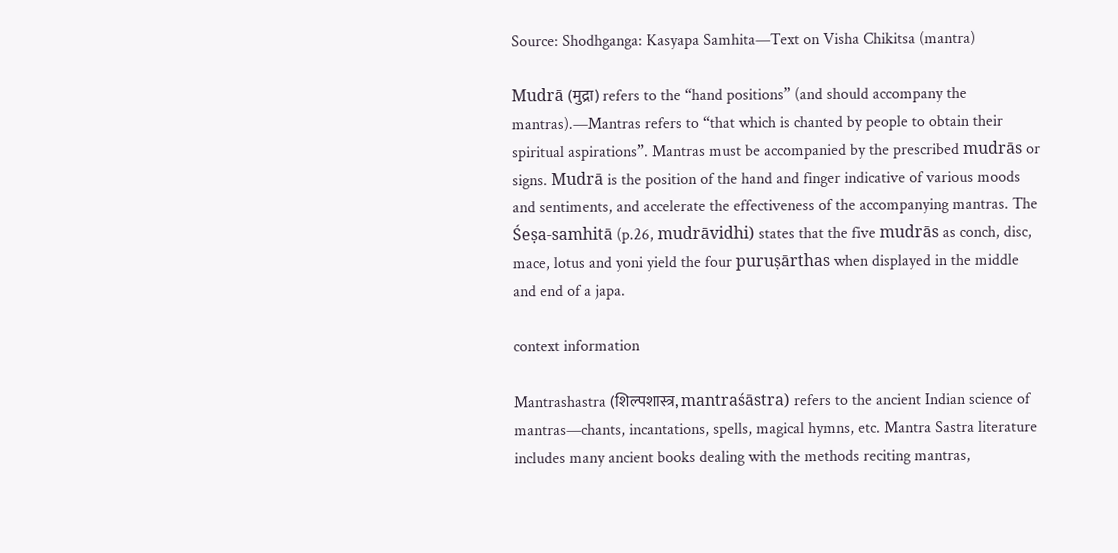Source: Shodhganga: Kasyapa Samhita—Text on Visha Chikitsa (mantra)

Mudrā (मुद्रा) refers to the “hand positions” (and should accompany the mantras).—Mantras refers to “that which is chanted by people to obtain their spiritual aspirations”. Mantras must be accompanied by the prescribed mudrās or signs. Mudrā is the position of the hand and finger indicative of various moods and sentiments, and accelerate the effectiveness of the accompanying mantras. The Śeṣa-samhitā (p.26, mudrāvidhi) states that the five mudrās as conch, disc, mace, lotus and yoni yield the four puruṣārthas when displayed in the middle and end of a japa.

context information

Mantrashastra (शिल्पशास्त्र, mantraśāstra) refers to the ancient Indian science of mantras—chants, incantations, spells, magical hymns, etc. Mantra Sastra literature includes many ancient books dealing with the methods reciting mantras,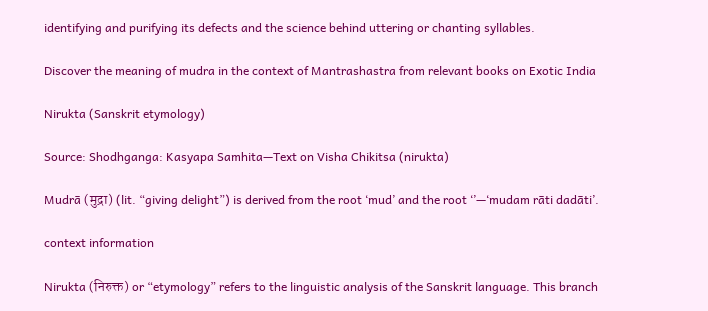identifying and purifying its defects and the science behind uttering or chanting syllables.

Discover the meaning of mudra in the context of Mantrashastra from relevant books on Exotic India

Nirukta (Sanskrit etymology)

Source: Shodhganga: Kasyapa Samhita—Text on Visha Chikitsa (nirukta)

Mudrā (मुद्रा) (lit. “giving delight”) is derived from the root ‘mud’ and the root ‘’—‘mudam rāti dadāti’.

context information

Nirukta (निरुक्त) or “etymology” refers to the linguistic analysis of the Sanskrit language. This branch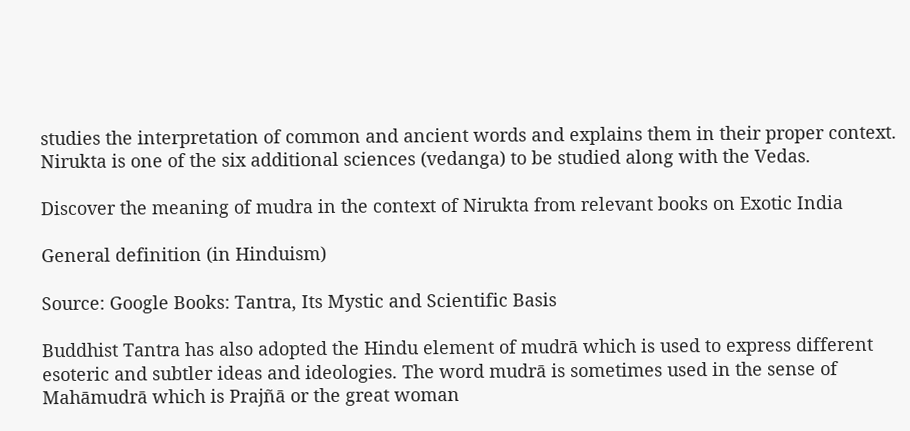studies the interpretation of common and ancient words and explains them in their proper context. Nirukta is one of the six additional sciences (vedanga) to be studied along with the Vedas.

Discover the meaning of mudra in the context of Nirukta from relevant books on Exotic India

General definition (in Hinduism)

Source: Google Books: Tantra, Its Mystic and Scientific Basis

Buddhist Tantra has also adopted the Hindu element of mudrā which is used to express different esoteric and subtler ideas and ideologies. The word mudrā is sometimes used in the sense of Mahāmudrā which is Prajñā or the great woman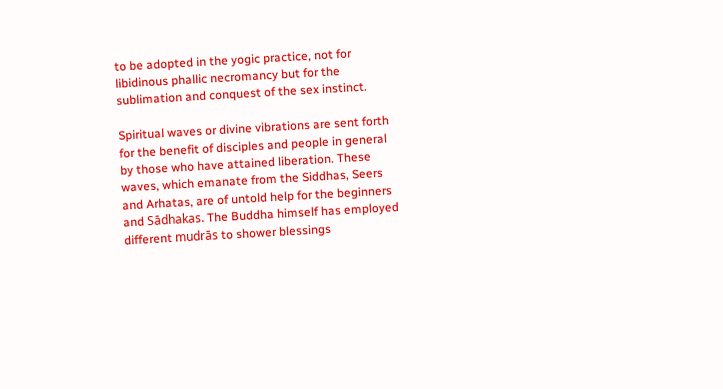to be adopted in the yogic practice, not for libidinous phallic necromancy but for the sublimation and conquest of the sex instinct.

Spiritual waves or divine vibrations are sent forth for the benefit of disciples and people in general by those who have attained liberation. These waves, which emanate from the Siddhas, Seers and Arhatas, are of untold help for the beginners and Sādhakas. The Buddha himself has employed different mudrās to shower blessings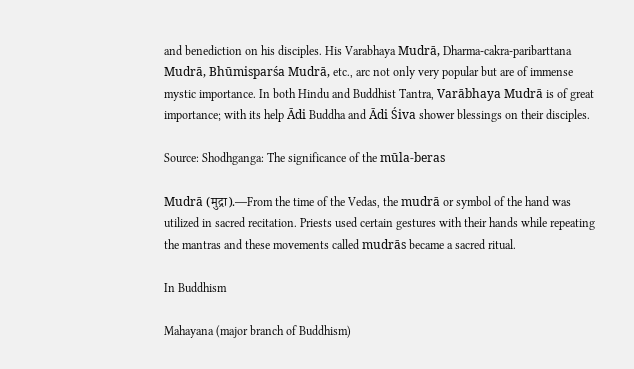and benediction on his disciples. His Varabhaya Mudrā, Dharma-cakra-paribarttana Mudrā, Bhūmisparśa Mudrā, etc., arc not only very popular but are of immense mystic importance. In both Hindu and Buddhist Tantra, Varābhaya Mudrā is of great importance; with its help Ādi Buddha and Ādi Śiva shower blessings on their disciples.

Source: Shodhganga: The significance of the mūla-beras

Mudrā (मुद्रा).—From the time of the Vedas, the mudrā or symbol of the hand was utilized in sacred recitation. Priests used certain gestures with their hands while repeating the mantras and these movements called mudrās became a sacred ritual.

In Buddhism

Mahayana (major branch of Buddhism)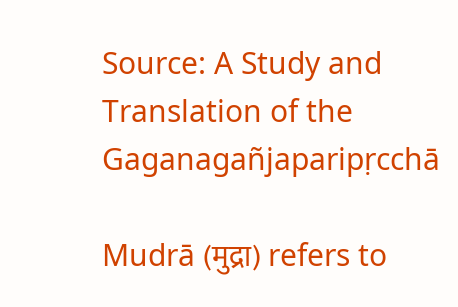Source: A Study and Translation of the Gaganagañjaparipṛcchā

Mudrā (मुद्रा) refers to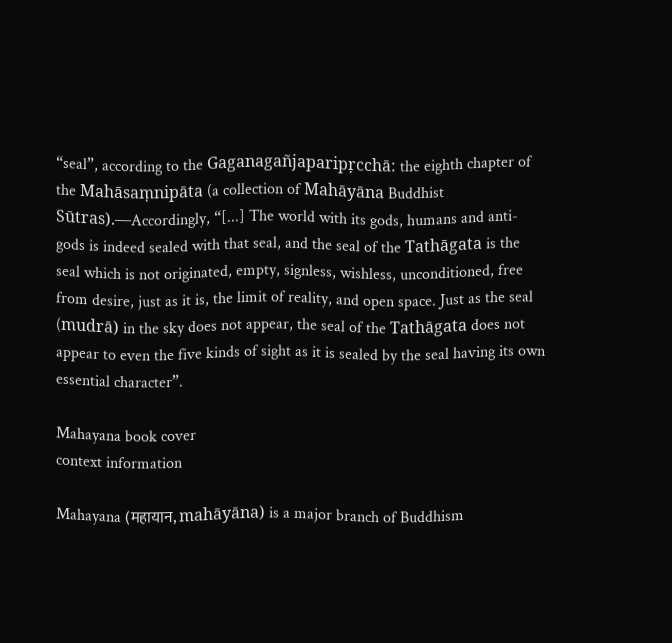“seal”, according to the Gaganagañjaparipṛcchā: the eighth chapter of the Mahāsaṃnipāta (a collection of Mahāyāna Buddhist Sūtras).—Accordingly, “[...] The world with its gods, humans and anti-gods is indeed sealed with that seal, and the seal of the Tathāgata is the seal which is not originated, empty, signless, wishless, unconditioned, free from desire, just as it is, the limit of reality, and open space. Just as the seal (mudrā) in the sky does not appear, the seal of the Tathāgata does not appear to even the five kinds of sight as it is sealed by the seal having its own essential character”.

Mahayana book cover
context information

Mahayana (महायान, mahāyāna) is a major branch of Buddhism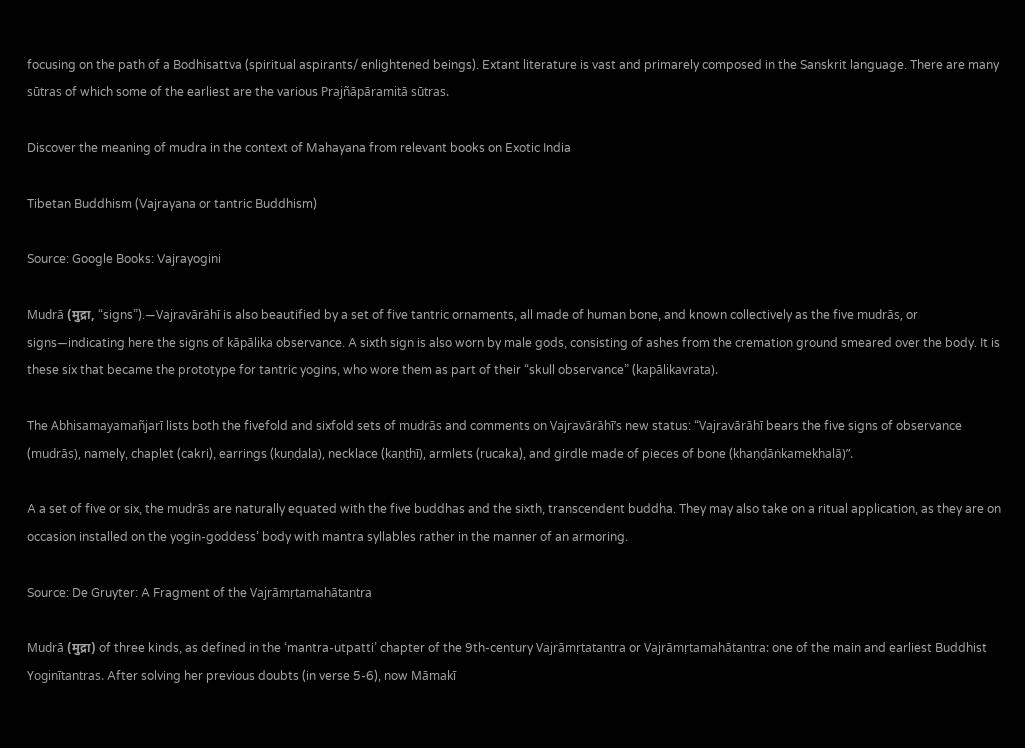focusing on the path of a Bodhisattva (spiritual aspirants/ enlightened beings). Extant literature is vast and primarely composed in the Sanskrit language. There are many sūtras of which some of the earliest are the various Prajñāpāramitā sūtras.

Discover the meaning of mudra in the context of Mahayana from relevant books on Exotic India

Tibetan Buddhism (Vajrayana or tantric Buddhism)

Source: Google Books: Vajrayogini

Mudrā (मुद्रा, “signs”).—Vajravārāhī is also beautified by a set of five tantric ornaments, all made of human bone, and known collectively as the five mudrās, or signs—indicating here the signs of kāpālika observance. A sixth sign is also worn by male gods, consisting of ashes from the cremation ground smeared over the body. It is these six that became the prototype for tantric yogins, who wore them as part of their “skull observance” (kapālikavrata).

The Abhisamayamañjarī lists both the fivefold and sixfold sets of mudrās and comments on Vajravārāhī’s new status: “Vajravārāhī bears the five signs of observance (mudrās), namely, chaplet (cakri), earrings (kuṇḍala), necklace (kaṇṭhī), armlets (rucaka), and girdle made of pieces of bone (khaṇḍāṅkamekhalā)”.

A a set of five or six, the mudrās are naturally equated with the five buddhas and the sixth, transcendent buddha. They may also take on a ritual application, as they are on occasion installed on the yogin-goddess’ body with mantra syllables rather in the manner of an armoring.

Source: De Gruyter: A Fragment of the Vajrāmṛtamahātantra

Mudrā (मुद्रा) of three kinds, as defined in the ‘mantra-utpatti’ chapter of the 9th-century Vajrāmṛtatantra or Vajrāmṛtamahātantra: one of the main and earliest Buddhist Yoginītantras. After solving her previous doubts (in verse 5-6), now Māmakī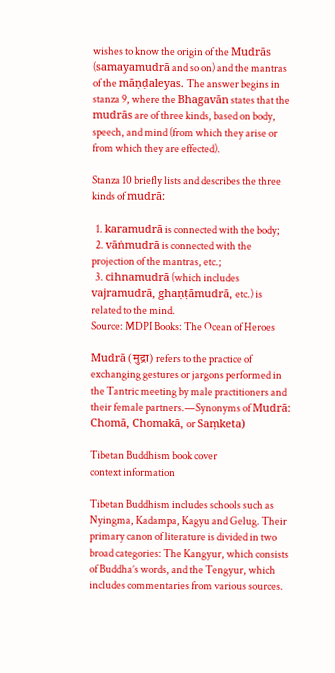wishes to know the origin of the Mudrās (samayamudrā and so on) and the mantras of the māṇḍaleyas. The answer begins in stanza 9, where the Bhagavān states that the mudrās are of three kinds, based on body, speech, and mind (from which they arise or from which they are effected).

Stanza 10 briefly lists and describes the three kinds of mudrā:

  1. karamudrā is connected with the body;
  2. vāṅmudrā is connected with the projection of the mantras, etc.;
  3. cihnamudrā (which includes vajramudrā, ghaṇṭāmudrā, etc.) is related to the mind.
Source: MDPI Books: The Ocean of Heroes

Mudrā (मुद्रा) refers to the practice of exchanging gestures or jargons performed in the Tantric meeting by male practitioners and their female partners.—Synonyms of Mudrā: Chomā, Chomakā, or Saṃketa)

Tibetan Buddhism book cover
context information

Tibetan Buddhism includes schools such as Nyingma, Kadampa, Kagyu and Gelug. Their primary canon of literature is divided in two broad categories: The Kangyur, which consists of Buddha’s words, and the Tengyur, which includes commentaries from various sources.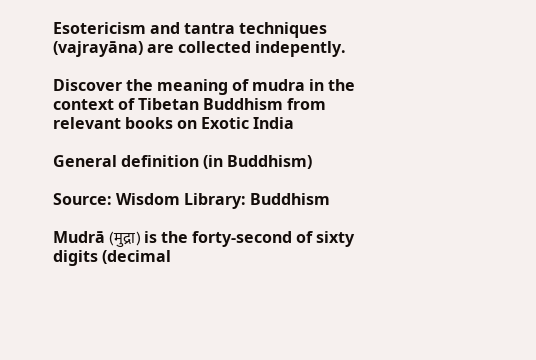Esotericism and tantra techniques (vajrayāna) are collected indepently.

Discover the meaning of mudra in the context of Tibetan Buddhism from relevant books on Exotic India

General definition (in Buddhism)

Source: Wisdom Library: Buddhism

Mudrā (मुद्रा) is the forty-second of sixty digits (decimal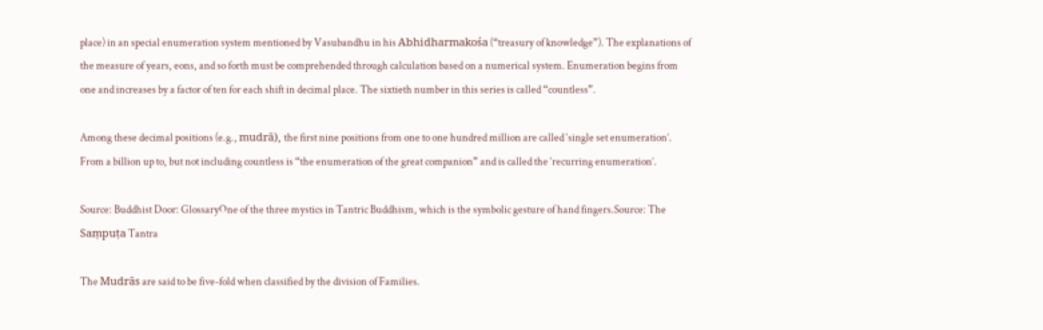place) in an special enumeration system mentioned by Vasubandhu in his Abhidharmakośa (“treasury of knowledge”). The explanations of the measure of years, eons, and so forth must be comprehended through calculation based on a numerical system. Enumeration begins from one and increases by a factor of ten for each shift in decimal place. The sixtieth number in this series is called “countless”.

Among these decimal positions (e.g., mudrā), the first nine positions from one to one hundred million are called ‘single set enumeration’. From a billion up to, but not including countless is “the enumeration of the great companion” and is called the ‘recurring enumeration’.

Source: Buddhist Door: GlossaryOne of the three mystics in Tantric Buddhism, which is the symbolic gesture of hand fingers.Source: The Saṃpuṭa Tantra

The Mudrās are said to be five-fold when classified by the division of Families.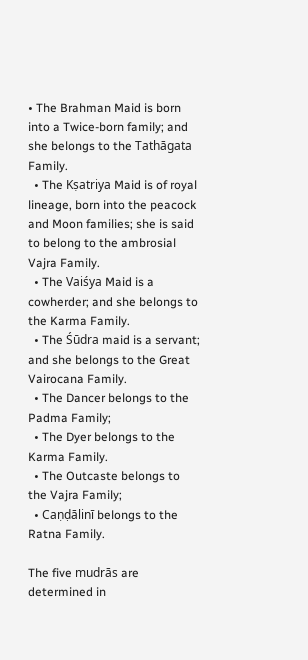• The Brahman Maid is born into a Twice-born family; and she belongs to the Tathāgata Family.
  • The Kṣatriya Maid is of royal lineage, born into the peacock and Moon families; she is said to belong to the ambrosial Vajra Family.
  • The Vaiśya Maid is a cowherder; and she belongs to the Karma Family.
  • The Śūdra maid is a servant; and she belongs to the Great Vairocana Family.
  • The Dancer belongs to the Padma Family;
  • The Dyer belongs to the Karma Family.
  • The Outcaste belongs to the Vajra Family;
  • Caṇḍālinī belongs to the Ratna Family.

The five mudrās are determined in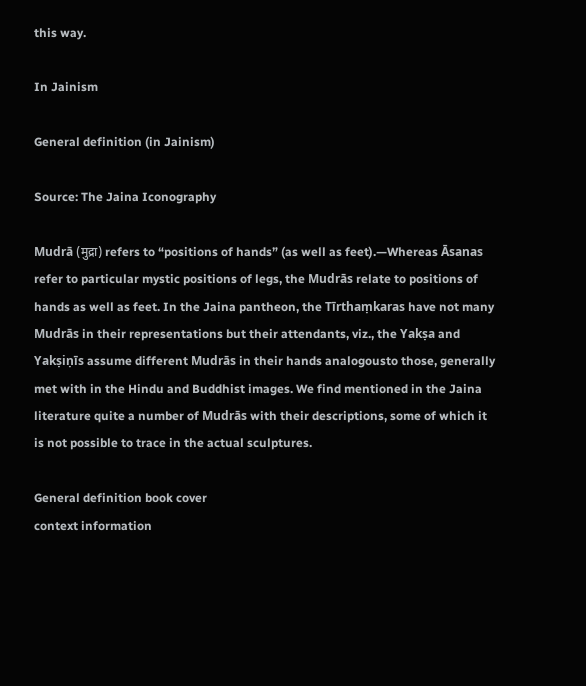this way.

In Jainism

General definition (in Jainism)

Source: The Jaina Iconography

Mudrā (मुद्रा) refers to “positions of hands” (as well as feet).—Whereas Āsanas refer to particular mystic positions of legs, the Mudrās relate to positions of hands as well as feet. In the Jaina pantheon, the Tīrthaṃkaras have not many Mudrās in their representations but their attendants, viz., the Yakṣa and Yakṣiṇīs assume different Mudrās in their hands analogousto those, generally met with in the Hindu and Buddhist images. We find mentioned in the Jaina literature quite a number of Mudrās with their descriptions, some of which it is not possible to trace in the actual sculptures.

General definition book cover
context information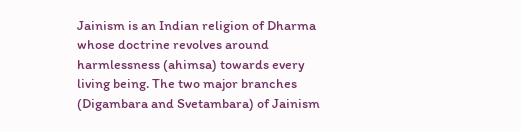Jainism is an Indian religion of Dharma whose doctrine revolves around harmlessness (ahimsa) towards every living being. The two major branches (Digambara and Svetambara) of Jainism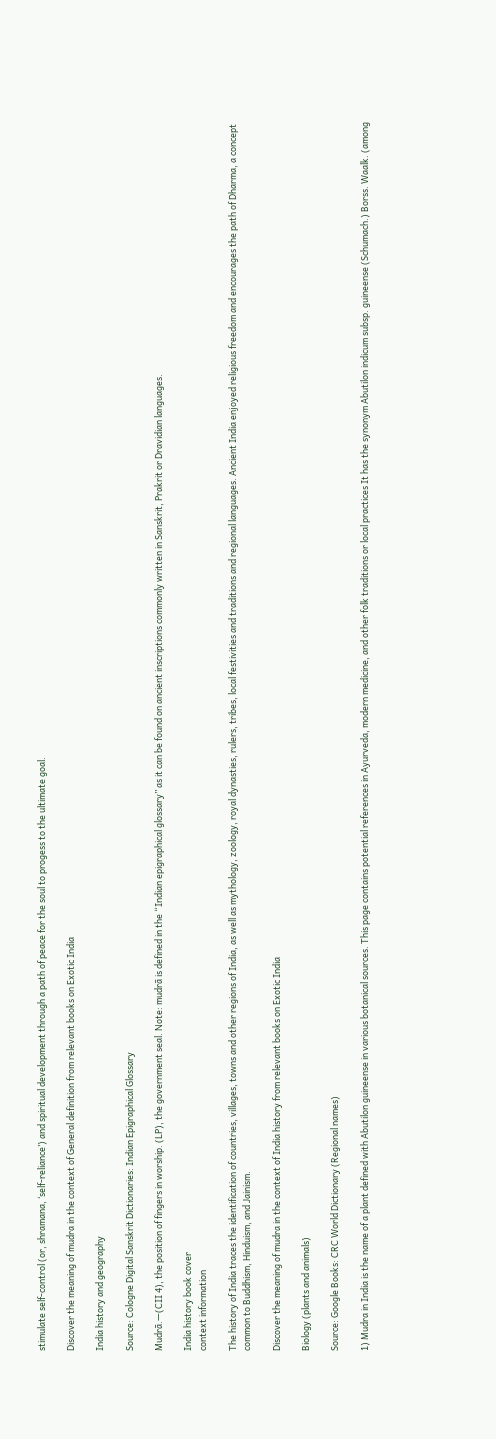stimulate self-control (or, shramana, ‘self-reliance’) and spiritual development through a path of peace for the soul to progess to the ultimate goal.

Discover the meaning of mudra in the context of General definition from relevant books on Exotic India

India history and geography

Source: Cologne Digital Sanskrit Dictionaries: Indian Epigraphical Glossary

Mudrā.—(CII 4), the position of fingers in worship. (LP), the government seal. Note: mudrā is defined in the “Indian epigraphical glossary” as it can be found on ancient inscriptions commonly written in Sanskrit, Prakrit or Dravidian languages.

India history book cover
context information

The history of India traces the identification of countries, villages, towns and other regions of India, as well as mythology, zoology, royal dynasties, rulers, tribes, local festivities and traditions and regional languages. Ancient India enjoyed religious freedom and encourages the path of Dharma, a concept common to Buddhism, Hinduism, and Jainism.

Discover the meaning of mudra in the context of India history from relevant books on Exotic India

Biology (plants and animals)

Source: Google Books: CRC World Dictionary (Regional names)

1) Mudra in India is the name of a plant defined with Abutilon guineense in various botanical sources. This page contains potential references in Ayurveda, modern medicine, and other folk traditions or local practices It has the synonym Abutilon indicum subsp. guineense (Schumach.) Borss. Waalk. (among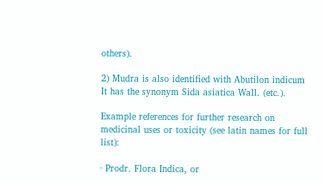others).

2) Mudra is also identified with Abutilon indicum It has the synonym Sida asiatica Wall. (etc.).

Example references for further research on medicinal uses or toxicity (see latin names for full list):

· Prodr. Flora Indica, or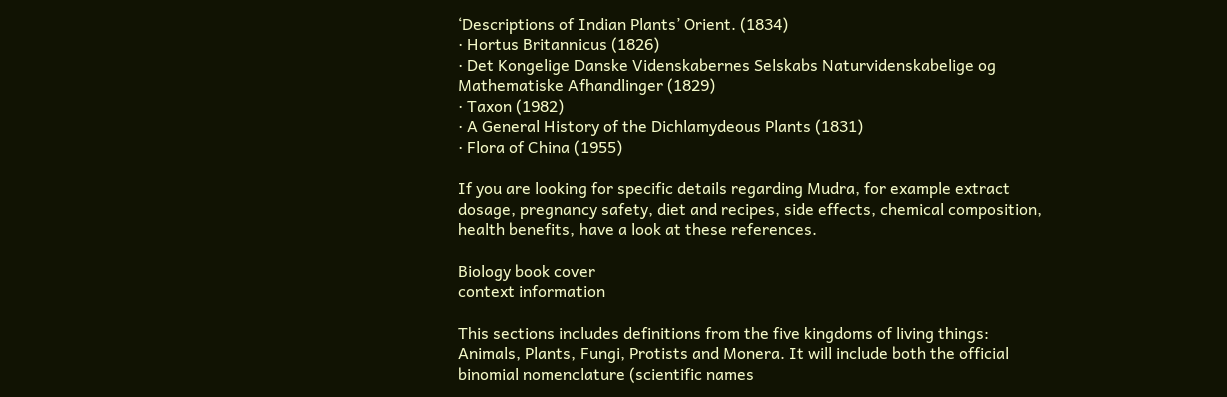‘Descriptions of Indian Plants’ Orient. (1834)
· Hortus Britannicus (1826)
· Det Kongelige Danske Videnskabernes Selskabs Naturvidenskabelige og Mathematiske Afhandlinger (1829)
· Taxon (1982)
· A General History of the Dichlamydeous Plants (1831)
· Flora of China (1955)

If you are looking for specific details regarding Mudra, for example extract dosage, pregnancy safety, diet and recipes, side effects, chemical composition, health benefits, have a look at these references.

Biology book cover
context information

This sections includes definitions from the five kingdoms of living things: Animals, Plants, Fungi, Protists and Monera. It will include both the official binomial nomenclature (scientific names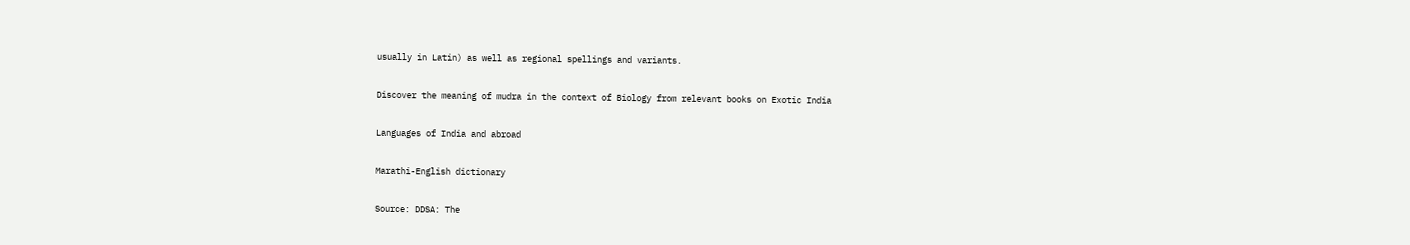usually in Latin) as well as regional spellings and variants.

Discover the meaning of mudra in the context of Biology from relevant books on Exotic India

Languages of India and abroad

Marathi-English dictionary

Source: DDSA: The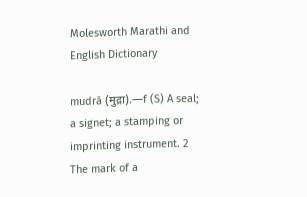Molesworth Marathi and English Dictionary

mudrā (मुद्रा).—f (S) A seal; a signet; a stamping or imprinting instrument. 2 The mark of a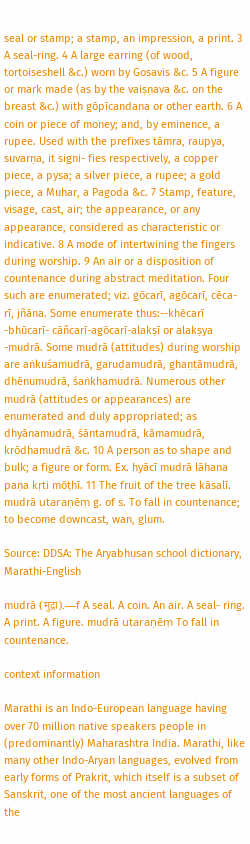seal or stamp; a stamp, an impression, a print. 3 A seal-ring. 4 A large earring (of wood, tortoiseshell &c.) worn by Gosavis &c. 5 A figure or mark made (as by the vaiṣṇava &c. on the breast &c.) with gōpīcandana or other earth. 6 A coin or piece of money; and, by eminence, a rupee. Used with the prefixes tāmra, raupya, suvarṇa, it signi- fies respectively, a copper piece, a pysa; a silver piece, a rupee; a gold piece, a Muhar, a Pagoda &c. 7 Stamp, feature, visage, cast, air; the appearance, or any appearance, considered as characteristic or indicative. 8 A mode of intertwining the fingers during worship. 9 An air or a disposition of countenance during abstract meditation. Four such are enumerated; viz. gōcarī, agōcarī, cēca- rī, jñāna. Some enumerate thus:--khēcarī -bhūcarī- cāñcarī-agōcarī-alakṣī or alakṣya -mudrā. Some mudrā (attitudes) during worship are aṅkuśamudrā, garuḍamudrā, ghaṇṭāmudrā, dhēnumudrā, śaṅkhamudrā. Numerous other mudrā (attitudes or appearances) are enumerated and duly appropriated; as dhyānamudrā, śāntamudrā, kāmamudrā, krōdhamudrā &c. 10 A person as to shape and bulk; a figure or form. Ex. hyācī mudrā lāhana paṇa kṛti mōṭhī. 11 The fruit of the tree kāsalī. mudrā utaraṇēṃ g. of s. To fall in countenance; to become downcast, wan, glum.

Source: DDSA: The Aryabhusan school dictionary, Marathi-English

mudrā (मुद्रा).—f A seal. A coin. An air. A seal- ring. A print. A figure. mudrā utaraṇēṃ To fall in countenance.

context information

Marathi is an Indo-European language having over 70 million native speakers people in (predominantly) Maharashtra India. Marathi, like many other Indo-Aryan languages, evolved from early forms of Prakrit, which itself is a subset of Sanskrit, one of the most ancient languages of the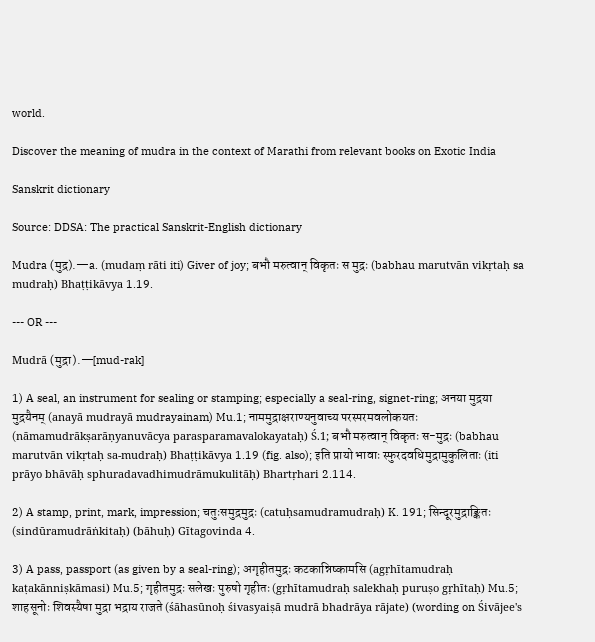world.

Discover the meaning of mudra in the context of Marathi from relevant books on Exotic India

Sanskrit dictionary

Source: DDSA: The practical Sanskrit-English dictionary

Mudra (मुद्र).—a. (mudaṃ rāti iti) Giver of joy; बभौ मरुत्वान् विकृतः स मुद्रः (babhau marutvān vikṛtaḥ sa mudraḥ) Bhaṭṭikāvya 1.19.

--- OR ---

Mudrā (मुद्रा).—[mud-rak]

1) A seal, an instrument for sealing or stamping; especially a seal-ring, signet-ring; अनया मुद्रया मुद्रयैनम् (anayā mudrayā mudrayainam) Mu.1; नाममुद्राक्षराण्यनुवाच्य परस्परमवलोकयतः (nāmamudrākṣarāṇyanuvācya parasparamavalokayataḥ) Ś.1; बभौ मरुत्वान् विकृतः स-मुद्रः (babhau marutvān vikṛtaḥ sa-mudraḥ) Bhaṭṭikāvya 1.19 (fig. also); इति प्रायो भावाः स्फुरदवधिमुद्रामुकुलिताः (iti prāyo bhāvāḥ sphuradavadhimudrāmukulitāḥ) Bhartṛhari 2.114.

2) A stamp, print, mark, impression; चतुःसमुद्रमुद्रः (catuḥsamudramudraḥ) K. 191; सिन्दूरमुद्राङ्कितः (sindūramudrāṅkitaḥ) (bāhuḥ) Gītagovinda 4.

3) A pass, passport (as given by a seal-ring); अगृहीतमुद्रः कटकान्निष्कामसि (agṛhītamudraḥ kaṭakānniṣkāmasi) Mu.5; गृहीतमुद्रः सलेखः पुरुषो गृहीतः (gṛhītamudraḥ salekhaḥ puruṣo gṛhītaḥ) Mu.5; शाहसूनोः शिवस्यैषा मुद्रा भद्राय राजते (śāhasūnoḥ śivasyaiṣā mudrā bhadrāya rājate) (wording on Śivājee's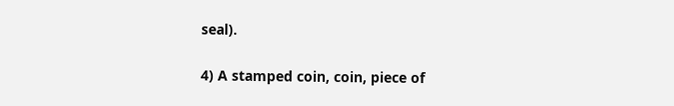seal).

4) A stamped coin, coin, piece of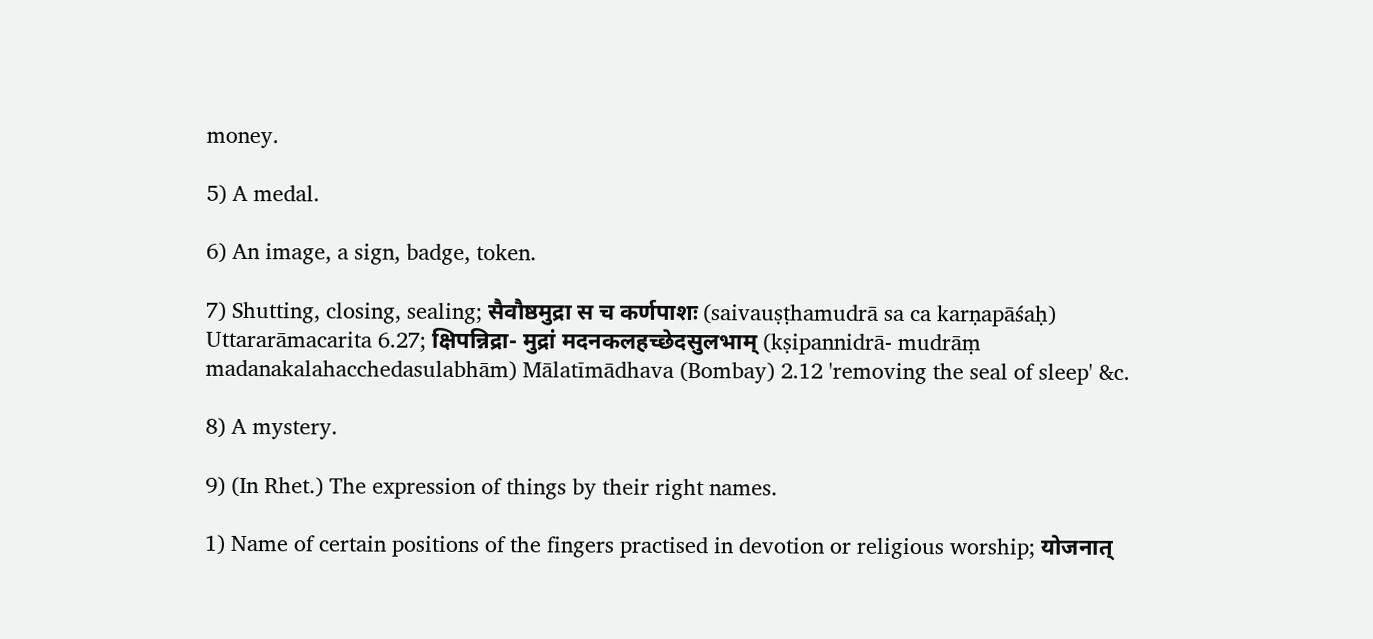money.

5) A medal.

6) An image, a sign, badge, token.

7) Shutting, closing, sealing; सैवौष्ठमुद्रा स च कर्णपाशः (saivauṣṭhamudrā sa ca karṇapāśaḥ) Uttararāmacarita 6.27; क्षिपन्निद्रा- मुद्रां मदनकलहच्छेदसुलभाम् (kṣipannidrā- mudrāṃ madanakalahacchedasulabhām) Mālatīmādhava (Bombay) 2.12 'removing the seal of sleep' &c.

8) A mystery.

9) (In Rhet.) The expression of things by their right names.

1) Name of certain positions of the fingers practised in devotion or religious worship; योजनात्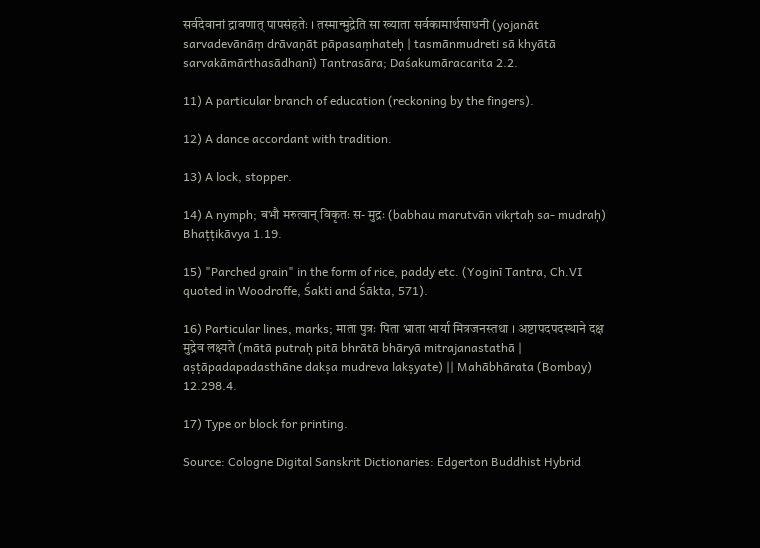सर्वदेवानां द्रावणात् पापसंहतेः । तस्मान्मुद्रेति सा ख्याता सर्वकामार्थसाधनी (yojanāt sarvadevānāṃ drāvaṇāt pāpasaṃhateḥ | tasmānmudreti sā khyātā sarvakāmārthasādhanī) Tantrasāra; Daśakumāracarita 2.2.

11) A particular branch of education (reckoning by the fingers).

12) A dance accordant with tradition.

13) A lock, stopper.

14) A nymph; बभौ मरुत्वान् विकृतः स- मुद्रः (babhau marutvān vikṛtaḥ sa- mudraḥ) Bhaṭṭikāvya 1.19.

15) "Parched grain" in the form of rice, paddy etc. (Yoginī Tantra, Ch.VI quoted in Woodroffe, Śakti and Śākta, 571).

16) Particular lines, marks; माता पुत्रः पिता भ्राता भार्या मित्रजनस्तथा । अष्टापदपदस्थाने दक्ष मुद्रेव लक्ष्यते (mātā putraḥ pitā bhrātā bhāryā mitrajanastathā | aṣṭāpadapadasthāne dakṣa mudreva lakṣyate) || Mahābhārata (Bombay) 12.298.4.

17) Type or block for printing.

Source: Cologne Digital Sanskrit Dictionaries: Edgerton Buddhist Hybrid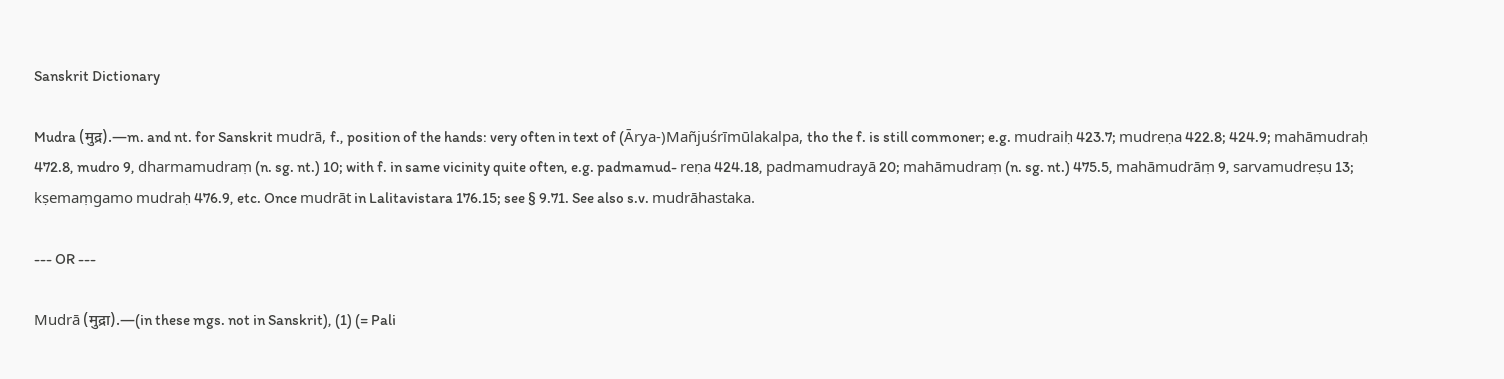Sanskrit Dictionary

Mudra (मुद्र).—m. and nt. for Sanskrit mudrā, f., position of the hands: very often in text of (Ārya-)Mañjuśrīmūlakalpa, tho the f. is still commoner; e.g. mudraiḥ 423.7; mudreṇa 422.8; 424.9; mahāmudraḥ 472.8, mudro 9, dharmamudraṃ (n. sg. nt.) 10; with f. in same vicinity quite often, e.g. padmamud- reṇa 424.18, padmamudrayā 20; mahāmudraṃ (n. sg. nt.) 475.5, mahāmudrāṃ 9, sarvamudreṣu 13; kṣemaṃgamo mudraḥ 476.9, etc. Once mudrāt in Lalitavistara 176.15; see § 9.71. See also s.v. mudrāhastaka.

--- OR ---

Mudrā (मुद्रा).—(in these mgs. not in Sanskrit), (1) (= Pali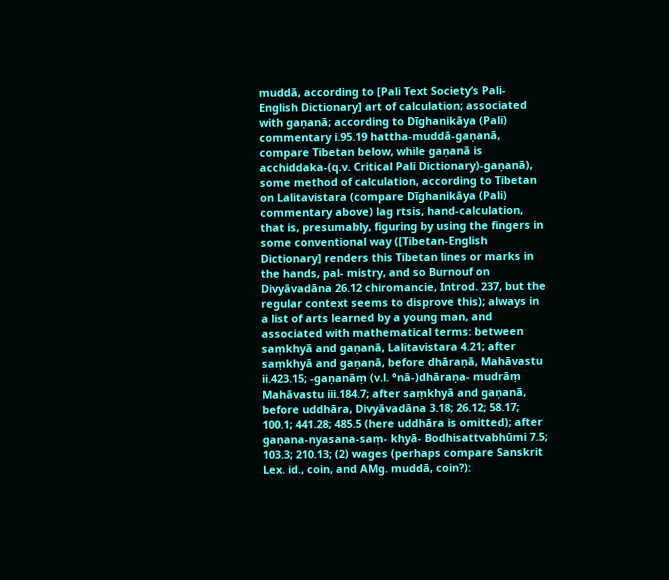muddā, according to [Pali Text Society’s Pali-English Dictionary] art of calculation; associated with gaṇanā; according to Dīghanikāya (Pali) commentary i.95.19 hattha-muddā-gaṇanā, compare Tibetan below, while gaṇanā is acchiddaka-(q.v. Critical Pali Dictionary)-gaṇanā), some method of calculation, according to Tibetan on Lalitavistara (compare Dīghanikāya (Pali) commentary above) lag rtsis, hand-calculation, that is, presumably, figuring by using the fingers in some conventional way ([Tibetan-English Dictionary] renders this Tibetan lines or marks in the hands, pal- mistry, and so Burnouf on Divyāvadāna 26.12 chiromancie, Introd. 237, but the regular context seems to disprove this); always in a list of arts learned by a young man, and associated with mathematical terms: between saṃkhyā and gaṇanā, Lalitavistara 4.21; after saṃkhyā and gaṇanā, before dhāraṇā, Mahāvastu ii.423.15; -gaṇanāṃ (v.l. °nā-)dhāraṇa- mudrāṃ Mahāvastu iii.184.7; after saṃkhyā and gaṇanā, before uddhāra, Divyāvadāna 3.18; 26.12; 58.17; 100.1; 441.28; 485.5 (here uddhāra is omitted); after gaṇana-nyasana-saṃ- khyā- Bodhisattvabhūmi 7.5; 103.3; 210.13; (2) wages (perhaps compare Sanskrit Lex. id., coin, and AMg. muddā, coin?):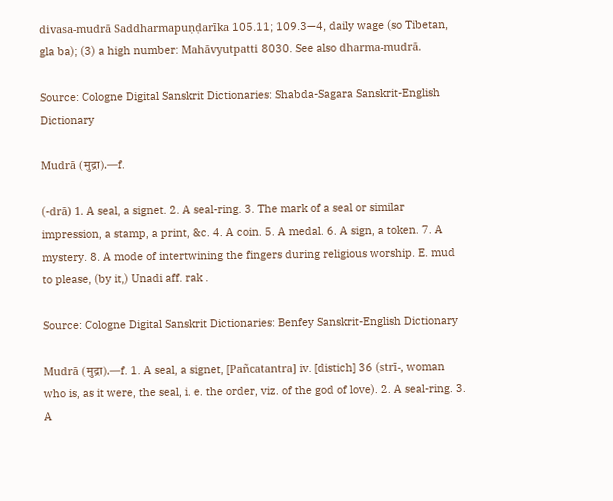divasa-mudrā Saddharmapuṇḍarīka 105.11; 109.3—4, daily wage (so Tibetan, gla ba); (3) a high number: Mahāvyutpatti 8030. See also dharma-mudrā.

Source: Cologne Digital Sanskrit Dictionaries: Shabda-Sagara Sanskrit-English Dictionary

Mudrā (मुद्रा).—f.

(-drā) 1. A seal, a signet. 2. A seal-ring. 3. The mark of a seal or similar impression, a stamp, a print, &c. 4. A coin. 5. A medal. 6. A sign, a token. 7. A mystery. 8. A mode of intertwining the fingers during religious worship. E. mud to please, (by it,) Unadi aff. rak .

Source: Cologne Digital Sanskrit Dictionaries: Benfey Sanskrit-English Dictionary

Mudrā (मुद्रा).—f. 1. A seal, a signet, [Pañcatantra] iv. [distich] 36 (strī-, woman who is, as it were, the seal, i. e. the order, viz. of the god of love). 2. A seal-ring. 3. A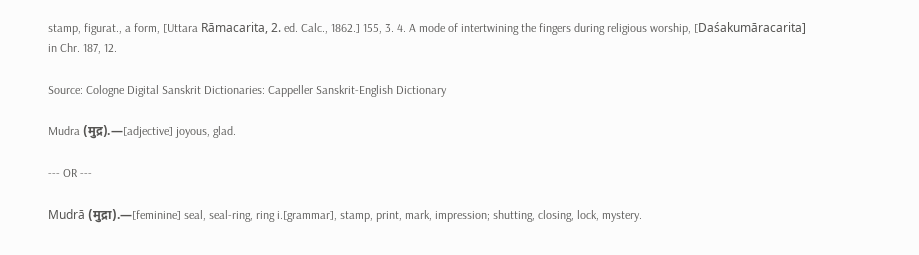stamp, figurat., a form, [Uttara Rāmacarita, 2. ed. Calc., 1862.] 155, 3. 4. A mode of intertwining the fingers during religious worship, [Daśakumāracarita] in Chr. 187, 12.

Source: Cologne Digital Sanskrit Dictionaries: Cappeller Sanskrit-English Dictionary

Mudra (मुद्र).—[adjective] joyous, glad.

--- OR ---

Mudrā (मुद्रा).—[feminine] seal, seal-ring, ring i.[grammar], stamp, print, mark, impression; shutting, closing, lock, mystery.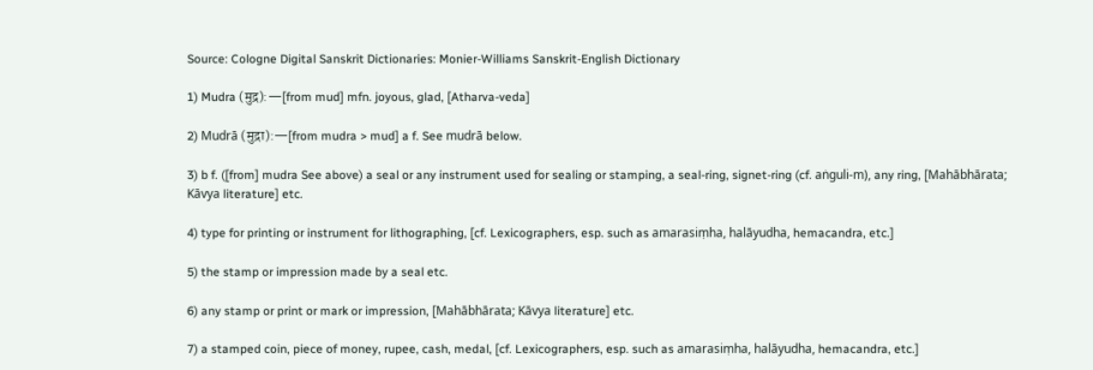Source: Cologne Digital Sanskrit Dictionaries: Monier-Williams Sanskrit-English Dictionary

1) Mudra (मुद्र):—[from mud] mfn. joyous, glad, [Atharva-veda]

2) Mudrā (मुद्रा):—[from mudra > mud] a f. See mudrā below.

3) b f. ([from] mudra See above) a seal or any instrument used for sealing or stamping, a seal-ring, signet-ring (cf. aṅguli-m), any ring, [Mahābhārata; Kāvya literature] etc.

4) type for printing or instrument for lithographing, [cf. Lexicographers, esp. such as amarasiṃha, halāyudha, hemacandra, etc.]

5) the stamp or impression made by a seal etc.

6) any stamp or print or mark or impression, [Mahābhārata; Kāvya literature] etc.

7) a stamped coin, piece of money, rupee, cash, medal, [cf. Lexicographers, esp. such as amarasiṃha, halāyudha, hemacandra, etc.]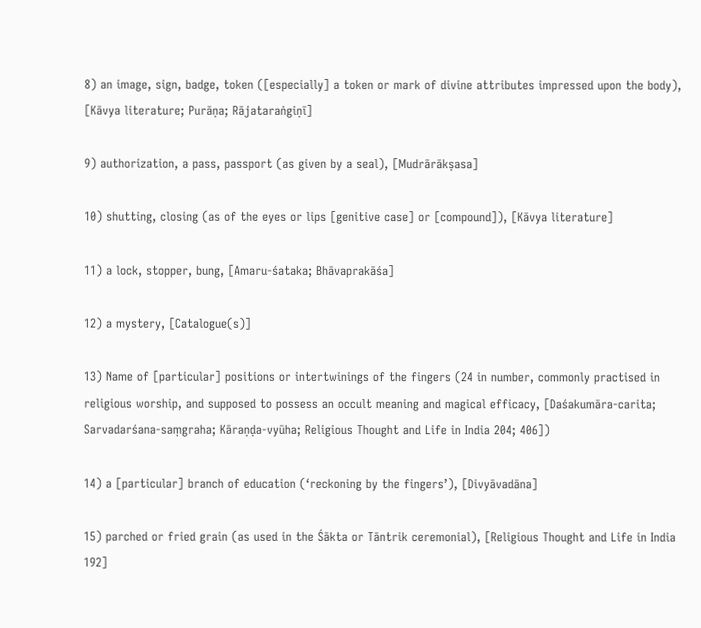8) an image, sign, badge, token ([especially] a token or mark of divine attributes impressed upon the body), [Kāvya literature; Purāṇa; Rājataraṅgiṇī]

9) authorization, a pass, passport (as given by a seal), [Mudrārākṣasa]

10) shutting, closing (as of the eyes or lips [genitive case] or [compound]), [Kāvya literature]

11) a lock, stopper, bung, [Amaru-śataka; Bhāvaprakāśa]

12) a mystery, [Catalogue(s)]

13) Name of [particular] positions or intertwinings of the fingers (24 in number, commonly practised in religious worship, and supposed to possess an occult meaning and magical efficacy, [Daśakumāra-carita; Sarvadarśana-saṃgraha; Kāraṇḍa-vyūha; Religious Thought and Life in India 204; 406])

14) a [particular] branch of education (‘reckoning by the fingers’), [Divyāvadāna]

15) parched or fried grain (as used in the Śākta or Tāntrik ceremonial), [Religious Thought and Life in India 192]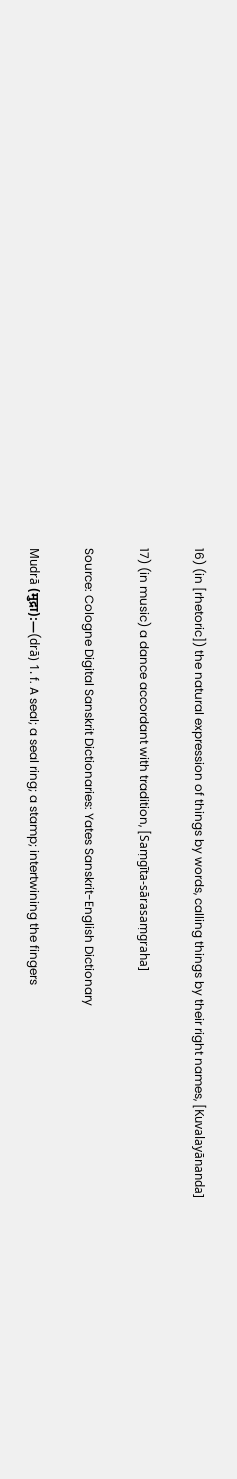16) (in [rhetoric]) the natural expression of things by words, calling things by their right names, [Kuvalayānanda]

17) (in music) a dance accordant with tradition, [Saṃgīta-sārasaṃgraha]

Source: Cologne Digital Sanskrit Dictionaries: Yates Sanskrit-English Dictionary

Mudrā (मुद्रा):—(drā) 1. f. A seal; a seal ring; a stamp; intertwining the fingers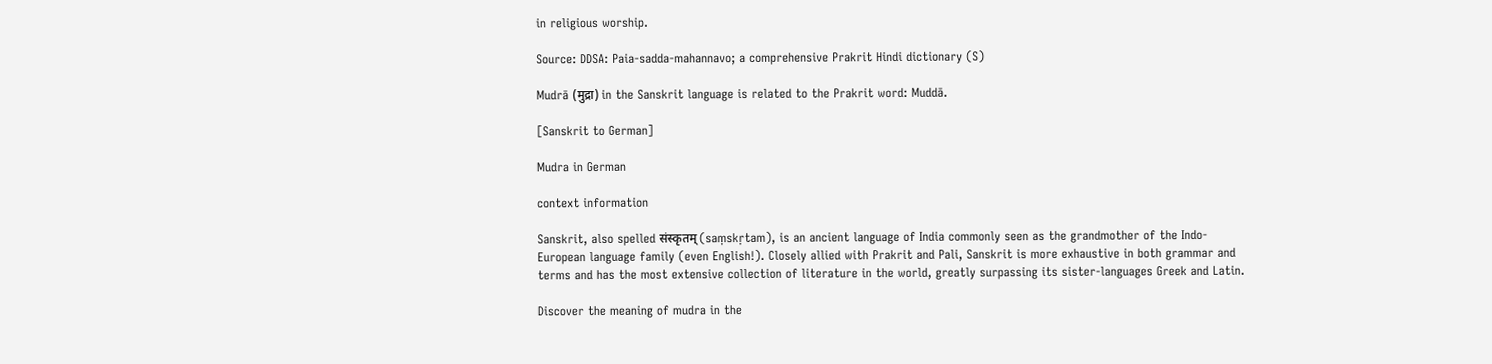in religious worship.

Source: DDSA: Paia-sadda-mahannavo; a comprehensive Prakrit Hindi dictionary (S)

Mudrā (मुद्रा) in the Sanskrit language is related to the Prakrit word: Muddā.

[Sanskrit to German]

Mudra in German

context information

Sanskrit, also spelled संस्कृतम् (saṃskṛtam), is an ancient language of India commonly seen as the grandmother of the Indo-European language family (even English!). Closely allied with Prakrit and Pali, Sanskrit is more exhaustive in both grammar and terms and has the most extensive collection of literature in the world, greatly surpassing its sister-languages Greek and Latin.

Discover the meaning of mudra in the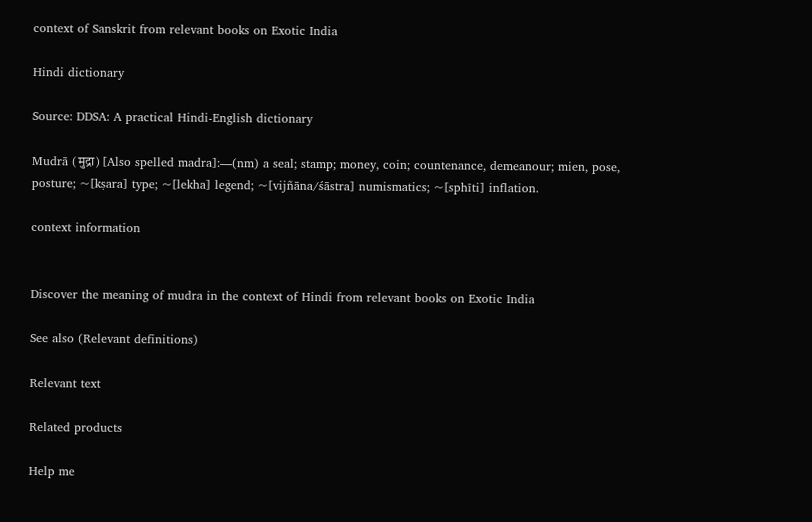context of Sanskrit from relevant books on Exotic India

Hindi dictionary

Source: DDSA: A practical Hindi-English dictionary

Mudrā (मुद्रा) [Also spelled madra]:—(nm) a seal; stamp; money, coin; countenance, demeanour; mien, pose, posture; ~[kṣara] type; ~[lekha] legend; ~[vijñāna/śāstra] numismatics; ~[sphīti] inflation.

context information


Discover the meaning of mudra in the context of Hindi from relevant books on Exotic India

See also (Relevant definitions)

Relevant text

Related products

Help me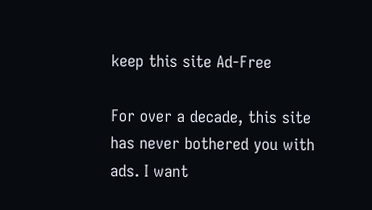keep this site Ad-Free

For over a decade, this site has never bothered you with ads. I want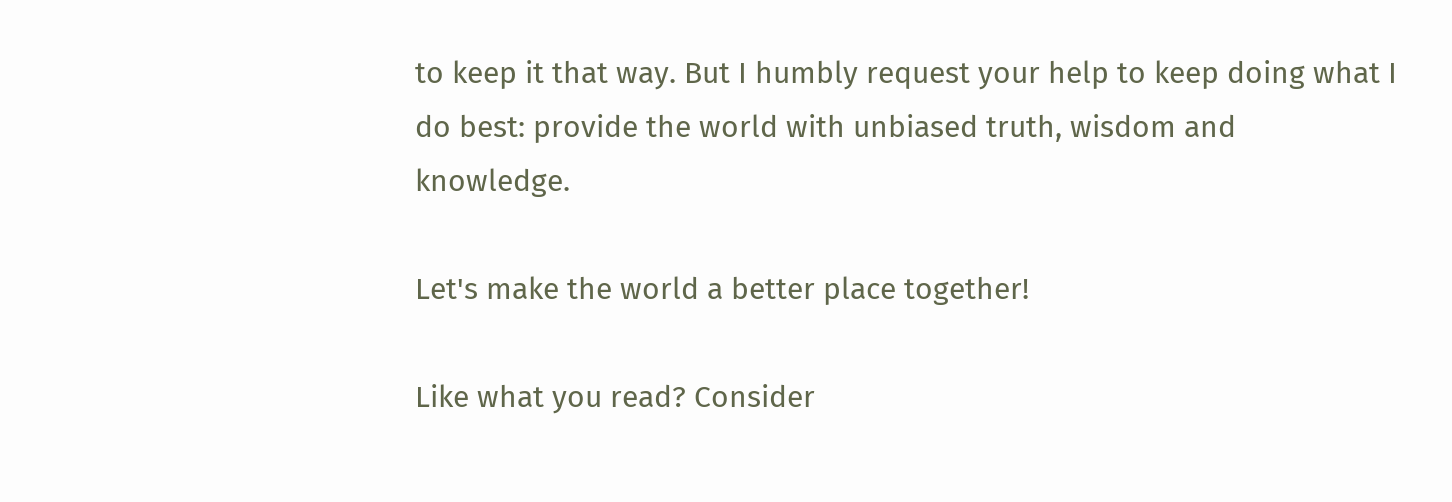to keep it that way. But I humbly request your help to keep doing what I do best: provide the world with unbiased truth, wisdom and knowledge.

Let's make the world a better place together!

Like what you read? Consider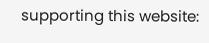supporting this website: